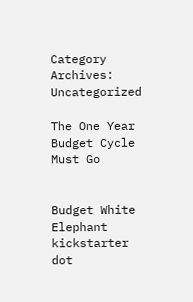Category Archives: Uncategorized

The One Year Budget Cycle Must Go


Budget White Elephant kickstarter dot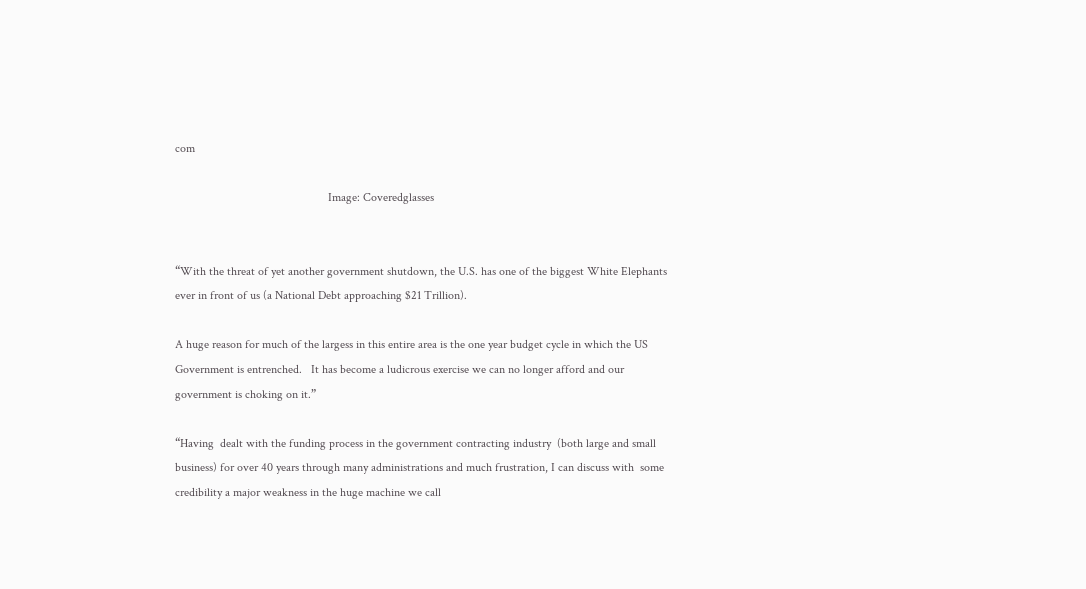com

                                                   Image: Coveredglasses


“With the threat of yet another government shutdown, the U.S. has one of the biggest White Elephants ever in front of us (a National Debt approaching $21 Trillion).

A huge reason for much of the largess in this entire area is the one year budget cycle in which the US Government is entrenched.   It has become a ludicrous exercise we can no longer afford and our government is choking on it.”

“Having  dealt with the funding process in the government contracting industry  (both large and small business) for over 40 years through many administrations and much frustration, I can discuss with  some  credibility a major weakness in the huge machine we call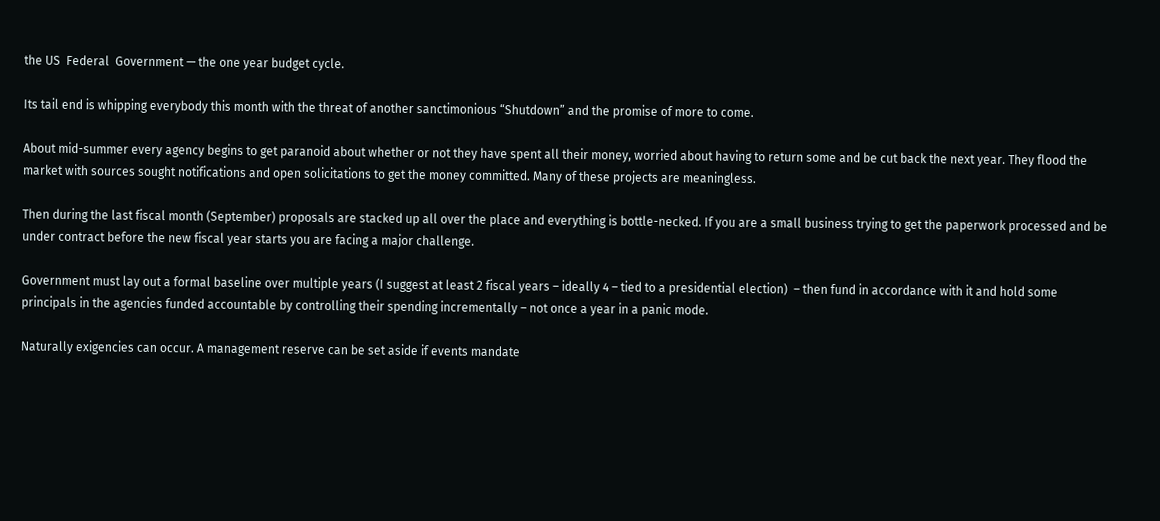the US  Federal  Government — the one year budget cycle.

Its tail end is whipping everybody this month with the threat of another sanctimonious “Shutdown” and the promise of more to come.

About mid-summer every agency begins to get paranoid about whether or not they have spent all their money, worried about having to return some and be cut back the next year. They flood the market with sources sought notifications and open solicitations to get the money committed. Many of these projects are meaningless.

Then during the last fiscal month (September) proposals are stacked up all over the place and everything is bottle-necked. If you are a small business trying to get the paperwork processed and be under contract before the new fiscal year starts you are facing a major challenge.

Government must lay out a formal baseline over multiple years (I suggest at least 2 fiscal years – ideally 4 – tied to a presidential election)  – then fund in accordance with it and hold some principals in the agencies funded accountable by controlling their spending incrementally – not once a year in a panic mode.

Naturally exigencies can occur. A management reserve can be set aside if events mandate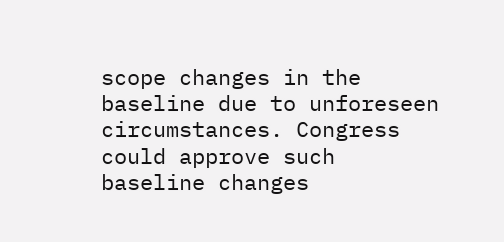scope changes in the baseline due to unforeseen circumstances. Congress could approve such baseline changes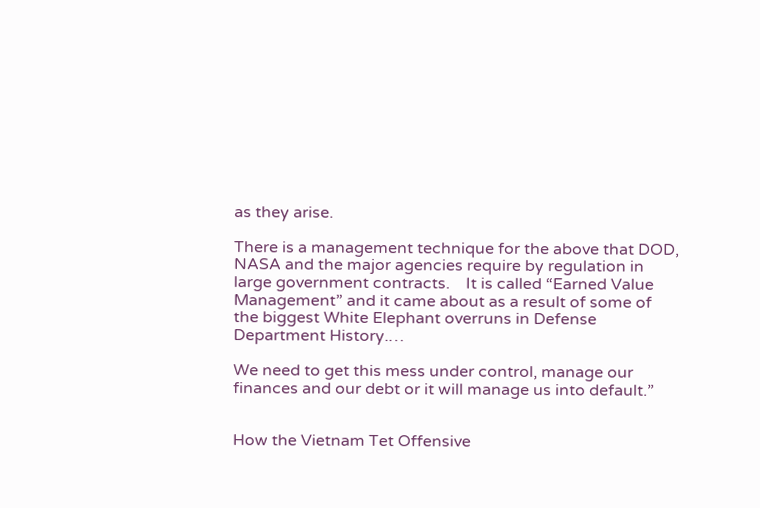as they arise.

There is a management technique for the above that DOD, NASA and the major agencies require by regulation in large government contracts.    It is called “Earned Value Management” and it came about as a result of some of the biggest White Elephant overruns in Defense Department History.…

We need to get this mess under control, manage our finances and our debt or it will manage us into default.”


How the Vietnam Tet Offensive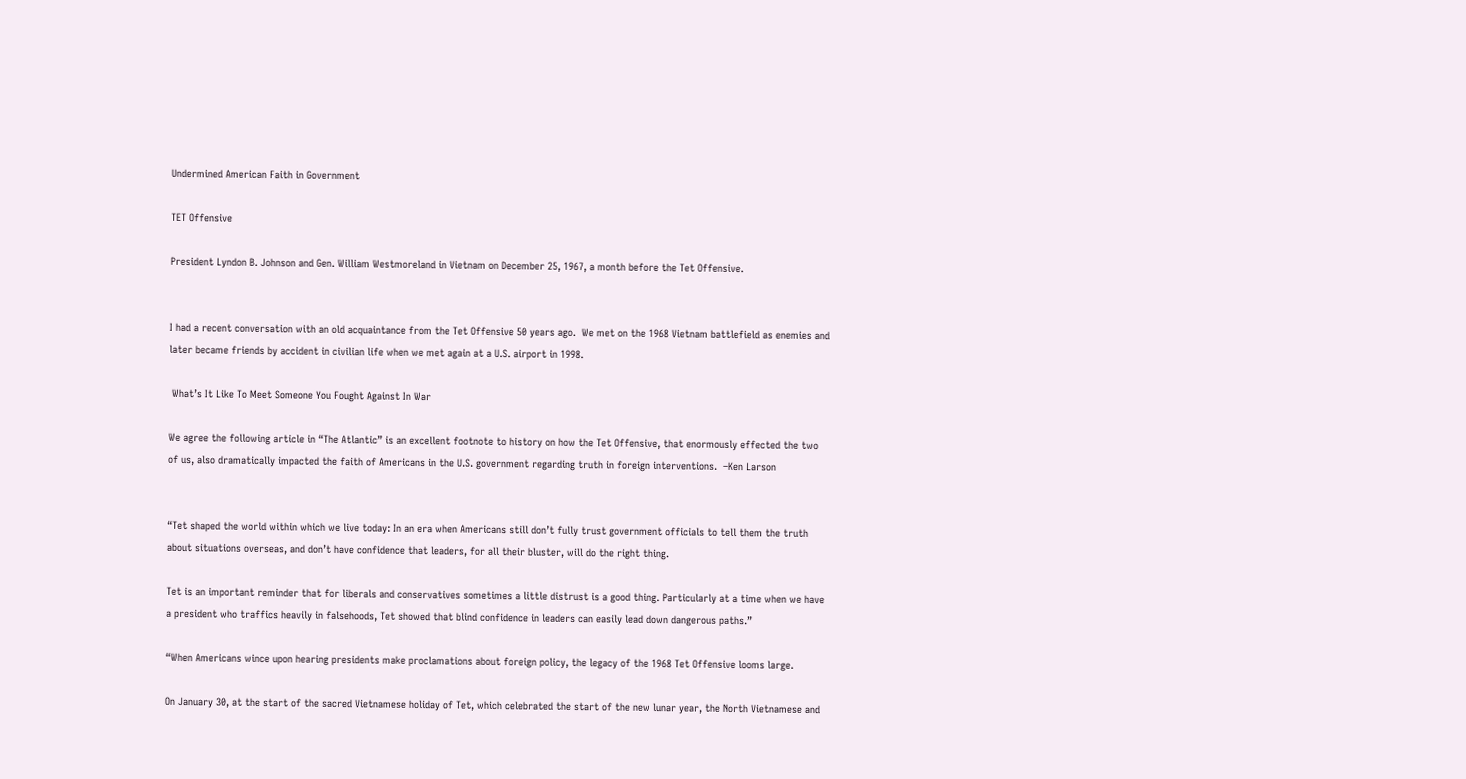Undermined American Faith in Government

TET Offensive

President Lyndon B. Johnson and Gen. William Westmoreland in Vietnam on December 25, 1967, a month before the Tet Offensive.


I had a recent conversation with an old acquaintance from the Tet Offensive 50 years ago.  We met on the 1968 Vietnam battlefield as enemies and later became friends by accident in civilian life when we met again at a U.S. airport in 1998.

 What’s It Like To Meet Someone You Fought Against In War

We agree the following article in “The Atlantic” is an excellent footnote to history on how the Tet Offensive, that enormously effected the two of us, also dramatically impacted the faith of Americans in the U.S. government regarding truth in foreign interventions.  –Ken Larson


“Tet shaped the world within which we live today: In an era when Americans still don’t fully trust government officials to tell them the truth about situations overseas, and don’t have confidence that leaders, for all their bluster, will do the right thing.

Tet is an important reminder that for liberals and conservatives sometimes a little distrust is a good thing. Particularly at a time when we have a president who traffics heavily in falsehoods, Tet showed that blind confidence in leaders can easily lead down dangerous paths.”

“When Americans wince upon hearing presidents make proclamations about foreign policy, the legacy of the 1968 Tet Offensive looms large.

On January 30, at the start of the sacred Vietnamese holiday of Tet, which celebrated the start of the new lunar year, the North Vietnamese and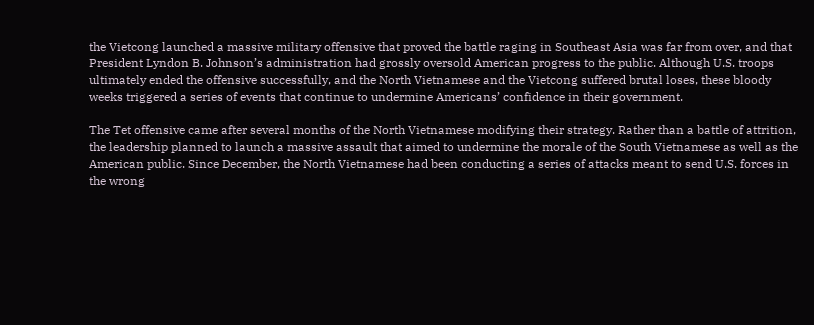the Vietcong launched a massive military offensive that proved the battle raging in Southeast Asia was far from over, and that President Lyndon B. Johnson’s administration had grossly oversold American progress to the public. Although U.S. troops ultimately ended the offensive successfully, and the North Vietnamese and the Vietcong suffered brutal loses, these bloody weeks triggered a series of events that continue to undermine Americans’ confidence in their government.

The Tet offensive came after several months of the North Vietnamese modifying their strategy. Rather than a battle of attrition, the leadership planned to launch a massive assault that aimed to undermine the morale of the South Vietnamese as well as the American public. Since December, the North Vietnamese had been conducting a series of attacks meant to send U.S. forces in the wrong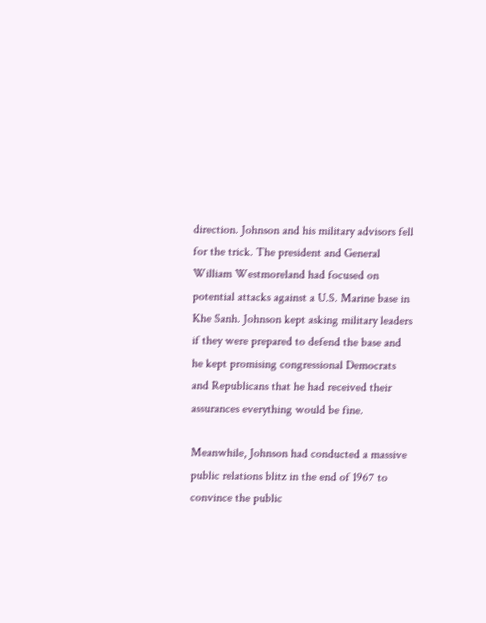direction. Johnson and his military advisors fell for the trick. The president and General William Westmoreland had focused on potential attacks against a U.S. Marine base in Khe Sanh. Johnson kept asking military leaders if they were prepared to defend the base and he kept promising congressional Democrats and Republicans that he had received their assurances everything would be fine.

Meanwhile, Johnson had conducted a massive public relations blitz in the end of 1967 to convince the public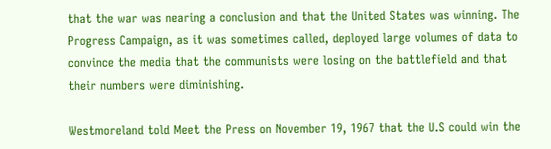that the war was nearing a conclusion and that the United States was winning. The Progress Campaign, as it was sometimes called, deployed large volumes of data to convince the media that the communists were losing on the battlefield and that their numbers were diminishing.

Westmoreland told Meet the Press on November 19, 1967 that the U.S could win the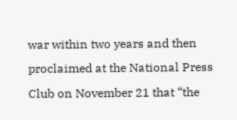war within two years and then proclaimed at the National Press Club on November 21 that “the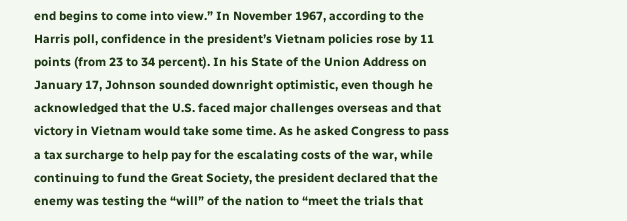end begins to come into view.” In November 1967, according to the Harris poll, confidence in the president’s Vietnam policies rose by 11 points (from 23 to 34 percent). In his State of the Union Address on January 17, Johnson sounded downright optimistic, even though he acknowledged that the U.S. faced major challenges overseas and that victory in Vietnam would take some time. As he asked Congress to pass a tax surcharge to help pay for the escalating costs of the war, while continuing to fund the Great Society, the president declared that the enemy was testing the “will” of the nation to “meet the trials that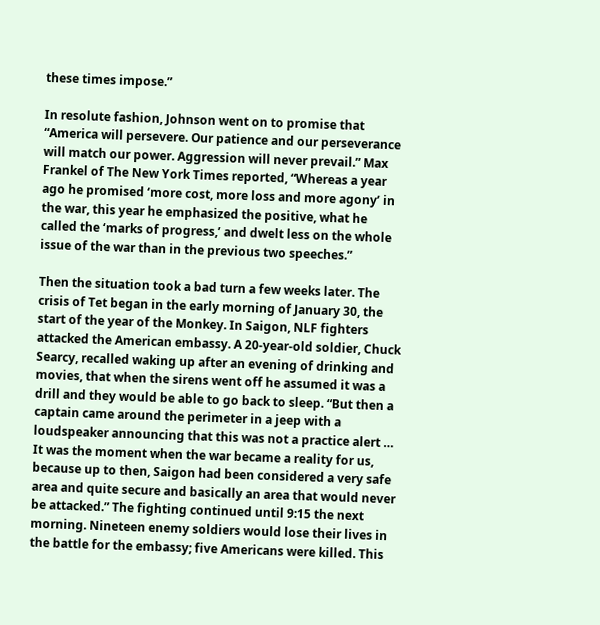these times impose.”

In resolute fashion, Johnson went on to promise that “America will persevere. Our patience and our perseverance will match our power. Aggression will never prevail.” Max Frankel of The New York Times reported, “Whereas a year ago he promised ‘more cost, more loss and more agony’ in the war, this year he emphasized the positive, what he called the ‘marks of progress,’ and dwelt less on the whole issue of the war than in the previous two speeches.”

Then the situation took a bad turn a few weeks later. The crisis of Tet began in the early morning of January 30, the start of the year of the Monkey. In Saigon, NLF fighters attacked the American embassy. A 20-year-old soldier, Chuck Searcy, recalled waking up after an evening of drinking and movies, that when the sirens went off he assumed it was a drill and they would be able to go back to sleep. “But then a captain came around the perimeter in a jeep with a loudspeaker announcing that this was not a practice alert … It was the moment when the war became a reality for us, because up to then, Saigon had been considered a very safe area and quite secure and basically an area that would never be attacked.” The fighting continued until 9:15 the next morning. Nineteen enemy soldiers would lose their lives in the battle for the embassy; five Americans were killed. This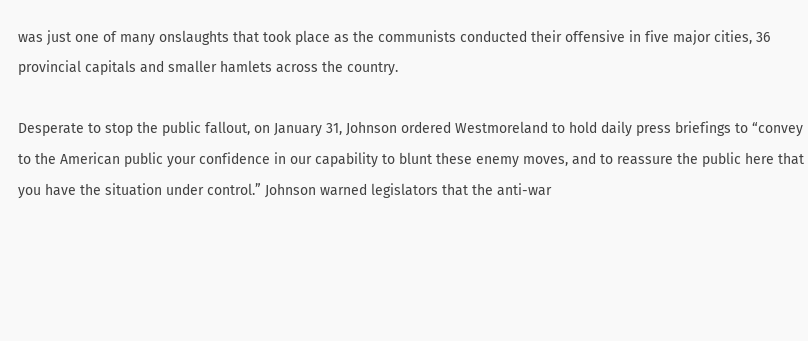was just one of many onslaughts that took place as the communists conducted their offensive in five major cities, 36 provincial capitals and smaller hamlets across the country.

Desperate to stop the public fallout, on January 31, Johnson ordered Westmoreland to hold daily press briefings to “convey to the American public your confidence in our capability to blunt these enemy moves, and to reassure the public here that you have the situation under control.” Johnson warned legislators that the anti-war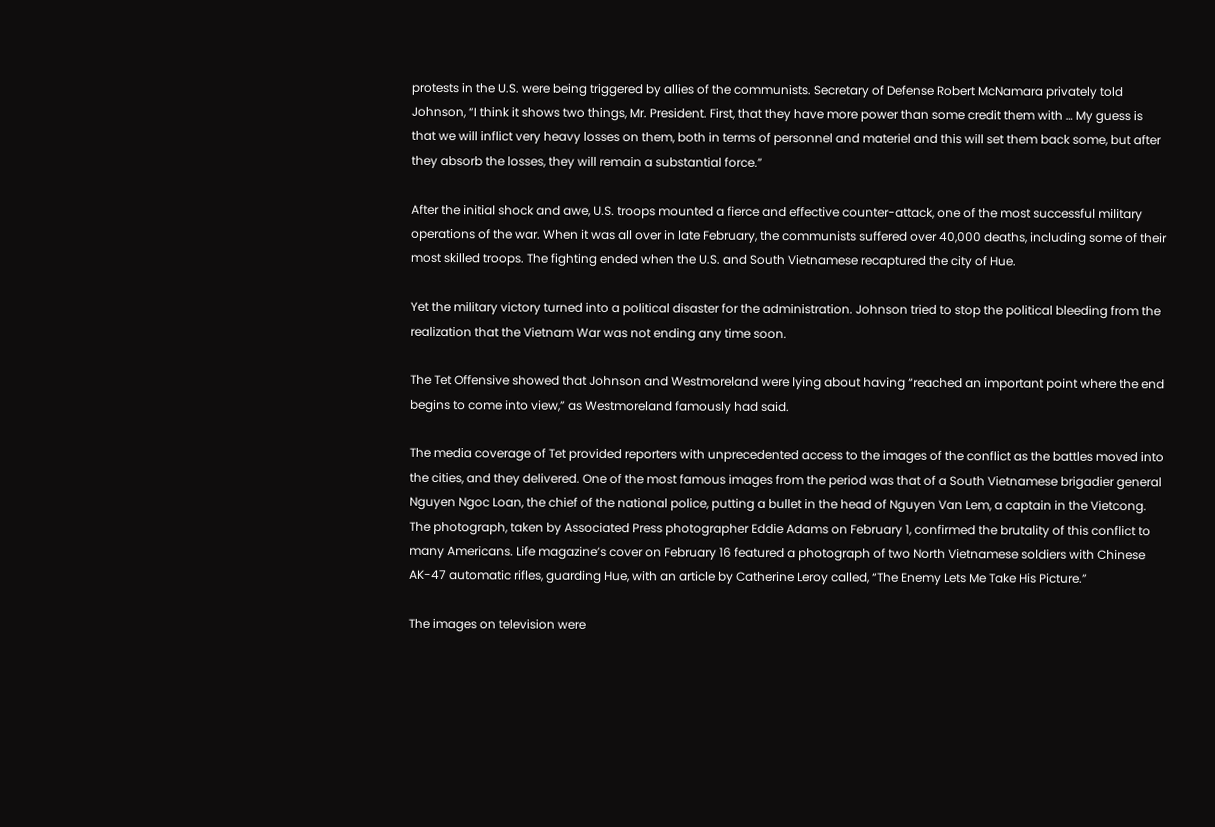protests in the U.S. were being triggered by allies of the communists. Secretary of Defense Robert McNamara privately told Johnson, “I think it shows two things, Mr. President. First, that they have more power than some credit them with … My guess is that we will inflict very heavy losses on them, both in terms of personnel and materiel and this will set them back some, but after they absorb the losses, they will remain a substantial force.”

After the initial shock and awe, U.S. troops mounted a fierce and effective counter-attack, one of the most successful military operations of the war. When it was all over in late February, the communists suffered over 40,000 deaths, including some of their most skilled troops. The fighting ended when the U.S. and South Vietnamese recaptured the city of Hue.

Yet the military victory turned into a political disaster for the administration. Johnson tried to stop the political bleeding from the realization that the Vietnam War was not ending any time soon.

The Tet Offensive showed that Johnson and Westmoreland were lying about having “reached an important point where the end begins to come into view,” as Westmoreland famously had said.

The media coverage of Tet provided reporters with unprecedented access to the images of the conflict as the battles moved into the cities, and they delivered. One of the most famous images from the period was that of a South Vietnamese brigadier general Nguyen Ngoc Loan, the chief of the national police, putting a bullet in the head of Nguyen Van Lem, a captain in the Vietcong. The photograph, taken by Associated Press photographer Eddie Adams on February 1, confirmed the brutality of this conflict to many Americans. Life magazine’s cover on February 16 featured a photograph of two North Vietnamese soldiers with Chinese AK-47 automatic rifles, guarding Hue, with an article by Catherine Leroy called, “The Enemy Lets Me Take His Picture.”

The images on television were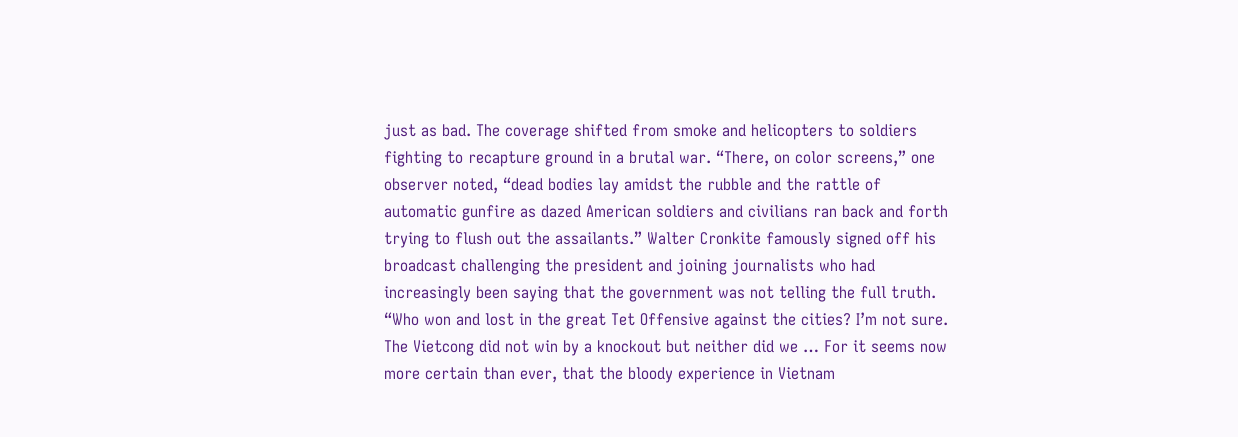just as bad. The coverage shifted from smoke and helicopters to soldiers fighting to recapture ground in a brutal war. “There, on color screens,” one observer noted, “dead bodies lay amidst the rubble and the rattle of automatic gunfire as dazed American soldiers and civilians ran back and forth trying to flush out the assailants.” Walter Cronkite famously signed off his broadcast challenging the president and joining journalists who had increasingly been saying that the government was not telling the full truth. “Who won and lost in the great Tet Offensive against the cities? I’m not sure. The Vietcong did not win by a knockout but neither did we … For it seems now more certain than ever, that the bloody experience in Vietnam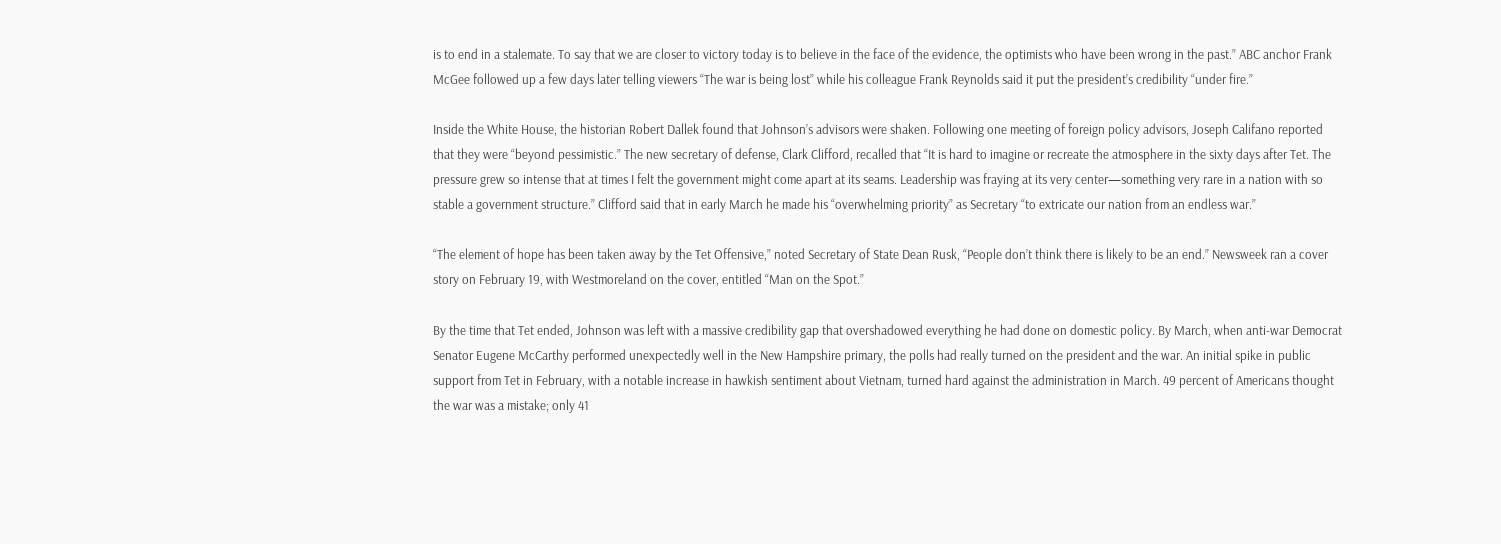is to end in a stalemate. To say that we are closer to victory today is to believe in the face of the evidence, the optimists who have been wrong in the past.” ABC anchor Frank McGee followed up a few days later telling viewers “The war is being lost” while his colleague Frank Reynolds said it put the president’s credibility “under fire.”

Inside the White House, the historian Robert Dallek found that Johnson’s advisors were shaken. Following one meeting of foreign policy advisors, Joseph Califano reported that they were “beyond pessimistic.” The new secretary of defense, Clark Clifford, recalled that “It is hard to imagine or recreate the atmosphere in the sixty days after Tet. The pressure grew so intense that at times I felt the government might come apart at its seams. Leadership was fraying at its very center—something very rare in a nation with so stable a government structure.” Clifford said that in early March he made his “overwhelming priority” as Secretary “to extricate our nation from an endless war.”

“The element of hope has been taken away by the Tet Offensive,” noted Secretary of State Dean Rusk, “People don’t think there is likely to be an end.” Newsweek ran a cover story on February 19, with Westmoreland on the cover, entitled “Man on the Spot.”

By the time that Tet ended, Johnson was left with a massive credibility gap that overshadowed everything he had done on domestic policy. By March, when anti-war Democrat Senator Eugene McCarthy performed unexpectedly well in the New Hampshire primary, the polls had really turned on the president and the war. An initial spike in public support from Tet in February, with a notable increase in hawkish sentiment about Vietnam, turned hard against the administration in March. 49 percent of Americans thought the war was a mistake; only 41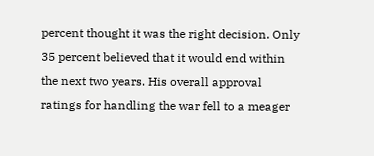percent thought it was the right decision. Only 35 percent believed that it would end within the next two years. His overall approval ratings for handling the war fell to a meager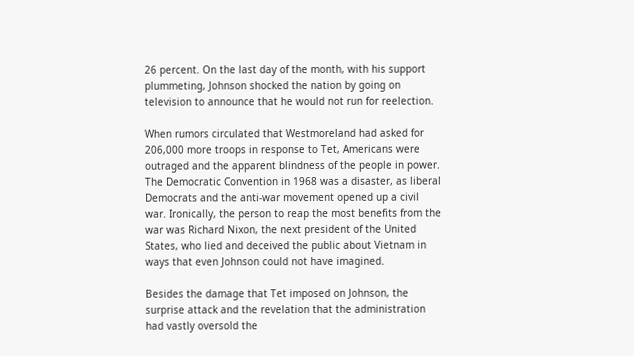26 percent. On the last day of the month, with his support plummeting, Johnson shocked the nation by going on television to announce that he would not run for reelection.

When rumors circulated that Westmoreland had asked for 206,000 more troops in response to Tet, Americans were outraged and the apparent blindness of the people in power. The Democratic Convention in 1968 was a disaster, as liberal Democrats and the anti-war movement opened up a civil war. Ironically, the person to reap the most benefits from the war was Richard Nixon, the next president of the United States, who lied and deceived the public about Vietnam in ways that even Johnson could not have imagined.

Besides the damage that Tet imposed on Johnson, the surprise attack and the revelation that the administration had vastly oversold the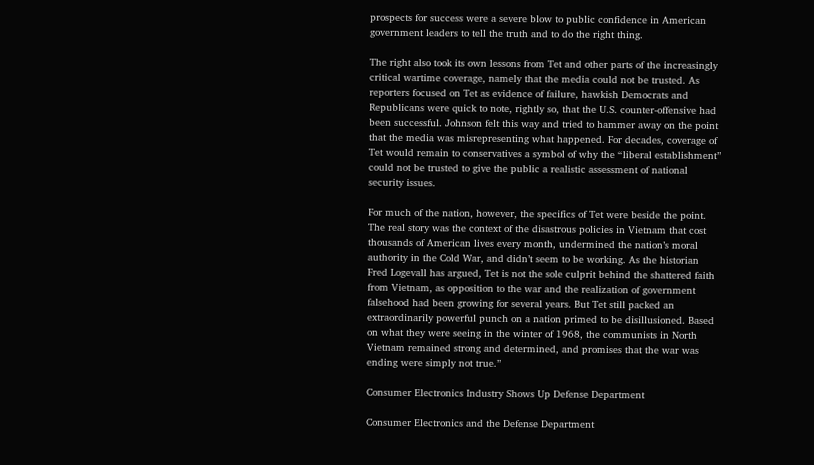prospects for success were a severe blow to public confidence in American government leaders to tell the truth and to do the right thing.

The right also took its own lessons from Tet and other parts of the increasingly critical wartime coverage, namely that the media could not be trusted. As reporters focused on Tet as evidence of failure, hawkish Democrats and Republicans were quick to note, rightly so, that the U.S. counter-offensive had been successful. Johnson felt this way and tried to hammer away on the point that the media was misrepresenting what happened. For decades, coverage of Tet would remain to conservatives a symbol of why the “liberal establishment” could not be trusted to give the public a realistic assessment of national security issues.

For much of the nation, however, the specifics of Tet were beside the point. The real story was the context of the disastrous policies in Vietnam that cost thousands of American lives every month, undermined the nation’s moral authority in the Cold War, and didn’t seem to be working. As the historian Fred Logevall has argued, Tet is not the sole culprit behind the shattered faith from Vietnam, as opposition to the war and the realization of government falsehood had been growing for several years. But Tet still packed an extraordinarily powerful punch on a nation primed to be disillusioned. Based on what they were seeing in the winter of 1968, the communists in North Vietnam remained strong and determined, and promises that the war was ending were simply not true.”

Consumer Electronics Industry Shows Up Defense Department

Consumer Electronics and the Defense Department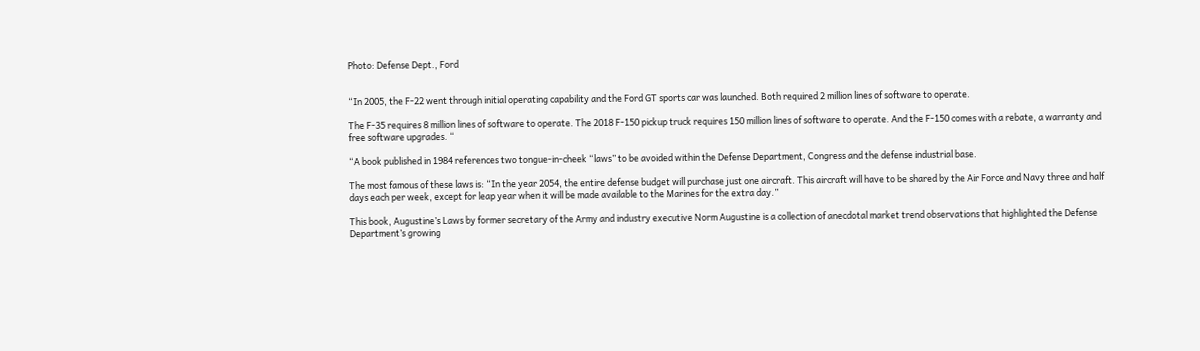Photo: Defense Dept., Ford


“In 2005, the F-22 went through initial operating capability and the Ford GT sports car was launched. Both required 2 million lines of software to operate.

The F-35 requires 8 million lines of software to operate. The 2018 F-150 pickup truck requires 150 million lines of software to operate. And the F-150 comes with a rebate, a warranty and free software upgrades. “

“A book published in 1984 references two tongue-in-cheek “laws” to be avoided within the Defense Department, Congress and the defense industrial base.

The most famous of these laws is: “In the year 2054, the entire defense budget will purchase just one aircraft. This aircraft will have to be shared by the Air Force and Navy three and half days each per week, except for leap year when it will be made available to the Marines for the extra day.”

This book, Augustine’s Laws by former secretary of the Army and industry executive Norm Augustine is a collection of anecdotal market trend observations that highlighted the Defense Department’s growing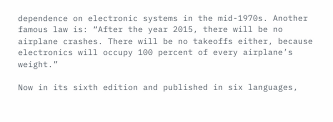dependence on electronic systems in the mid-1970s. Another famous law is: “After the year 2015, there will be no airplane crashes. There will be no takeoffs either, because electronics will occupy 100 percent of every airplane’s weight.”

Now in its sixth edition and published in six languages,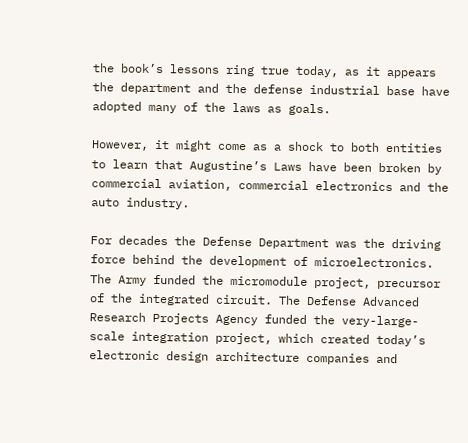the book’s lessons ring true today, as it appears the department and the defense industrial base have adopted many of the laws as goals.

However, it might come as a shock to both entities to learn that Augustine’s Laws have been broken by commercial aviation, commercial electronics and the auto industry.

For decades the Defense Department was the driving force behind the development of microelectronics. The Army funded the micromodule project, precursor of the integrated circuit. The Defense Advanced Research Projects Agency funded the very-large-scale integration project, which created today’s electronic design architecture companies and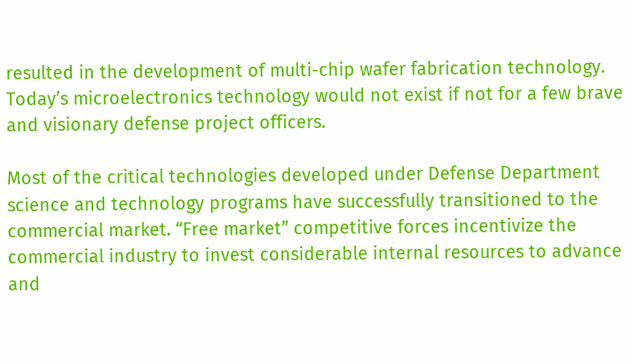resulted in the development of multi-chip wafer fabrication technology. Today’s microelectronics technology would not exist if not for a few brave and visionary defense project officers.

Most of the critical technologies developed under Defense Department science and technology programs have successfully transitioned to the commercial market. “Free market” competitive forces incentivize the commercial industry to invest considerable internal resources to advance and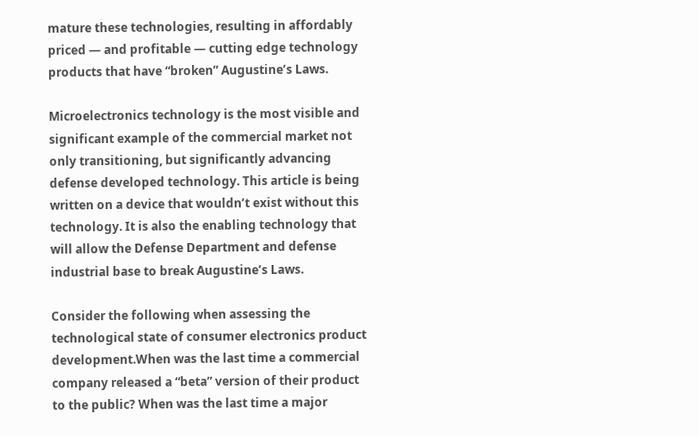mature these technologies, resulting in affordably priced — and profitable — cutting edge technology products that have “broken” Augustine’s Laws.

Microelectronics technology is the most visible and significant example of the commercial market not only transitioning, but significantly advancing defense developed technology. This article is being written on a device that wouldn’t exist without this technology. It is also the enabling technology that will allow the Defense Department and defense industrial base to break Augustine’s Laws.

Consider the following when assessing the technological state of consumer electronics product development.When was the last time a commercial company released a “beta” version of their product to the public? When was the last time a major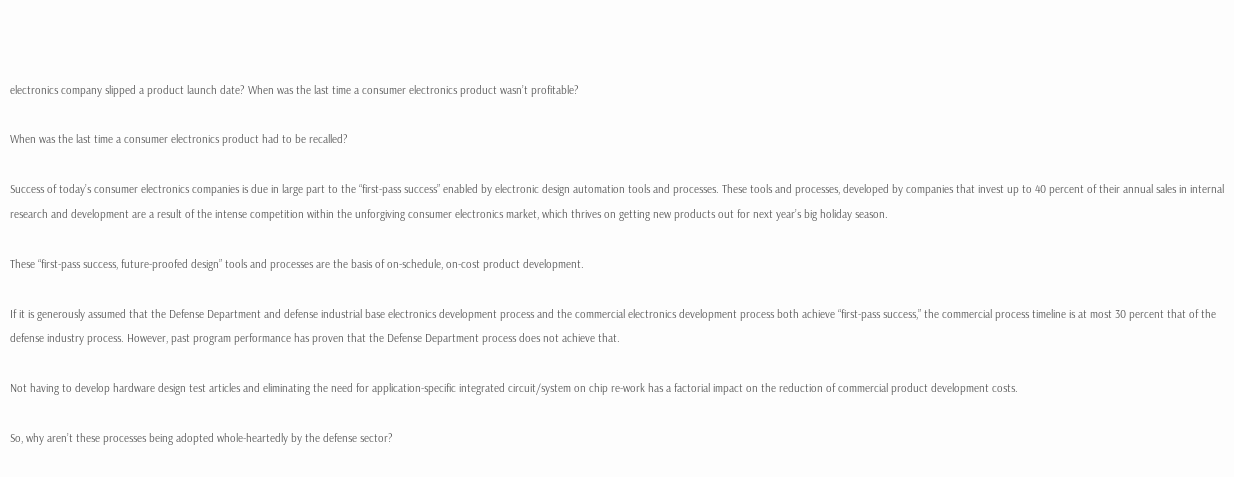electronics company slipped a product launch date? When was the last time a consumer electronics product wasn’t profitable?

When was the last time a consumer electronics product had to be recalled?

Success of today’s consumer electronics companies is due in large part to the “first-pass success” enabled by electronic design automation tools and processes. These tools and processes, developed by companies that invest up to 40 percent of their annual sales in internal research and development are a result of the intense competition within the unforgiving consumer electronics market, which thrives on getting new products out for next year’s big holiday season.

These “first-pass success, future-proofed design” tools and processes are the basis of on-schedule, on-cost product development.

If it is generously assumed that the Defense Department and defense industrial base electronics development process and the commercial electronics development process both achieve “first-pass success,” the commercial process timeline is at most 30 percent that of the defense industry process. However, past program performance has proven that the Defense Department process does not achieve that.

Not having to develop hardware design test articles and eliminating the need for application-specific integrated circuit/system on chip re-work has a factorial impact on the reduction of commercial product development costs.

So, why aren’t these processes being adopted whole-heartedly by the defense sector?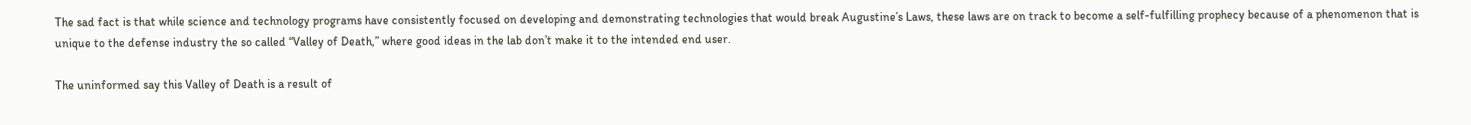The sad fact is that while science and technology programs have consistently focused on developing and demonstrating technologies that would break Augustine’s Laws, these laws are on track to become a self-fulfilling prophecy because of a phenomenon that is unique to the defense industry the so called “Valley of Death,” where good ideas in the lab don’t make it to the intended end user.

The uninformed say this Valley of Death is a result of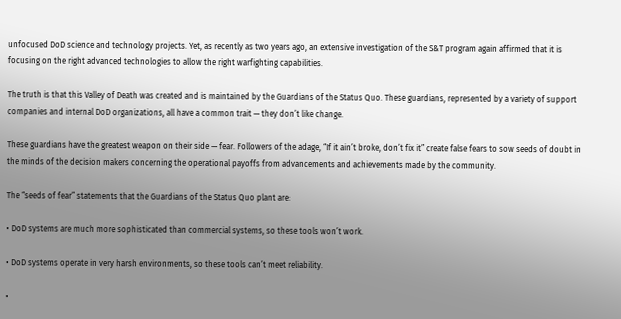unfocused DoD science and technology projects. Yet, as recently as two years ago, an extensive investigation of the S&T program again affirmed that it is focusing on the right advanced technologies to allow the right warfighting capabilities.

The truth is that this Valley of Death was created and is maintained by the Guardians of the Status Quo. These guardians, represented by a variety of support companies and internal DoD organizations, all have a common trait — they don’t like change.

These guardians have the greatest weapon on their side — fear. Followers of the adage, “If it ain’t broke, don’t fix it” create false fears to sow seeds of doubt in the minds of the decision makers concerning the operational payoffs from advancements and achievements made by the community.

The “seeds of fear” statements that the Guardians of the Status Quo plant are:

• DoD systems are much more sophisticated than commercial systems, so these tools won’t work.

• DoD systems operate in very harsh environments, so these tools can’t meet reliability.

•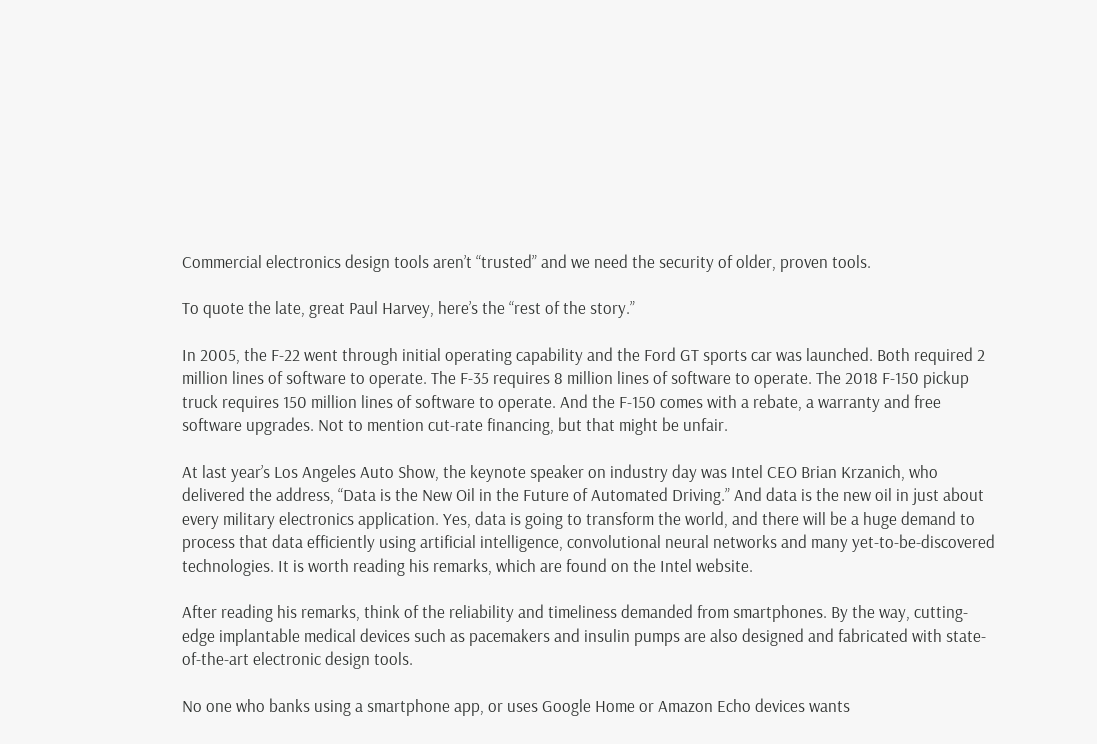Commercial electronics design tools aren’t “trusted” and we need the security of older, proven tools.

To quote the late, great Paul Harvey, here’s the “rest of the story.”

In 2005, the F-22 went through initial operating capability and the Ford GT sports car was launched. Both required 2 million lines of software to operate. The F-35 requires 8 million lines of software to operate. The 2018 F-150 pickup truck requires 150 million lines of software to operate. And the F-150 comes with a rebate, a warranty and free software upgrades. Not to mention cut-rate financing, but that might be unfair.

At last year’s Los Angeles Auto Show, the keynote speaker on industry day was Intel CEO Brian Krzanich, who delivered the address, “Data is the New Oil in the Future of Automated Driving.” And data is the new oil in just about every military electronics application. Yes, data is going to transform the world, and there will be a huge demand to process that data efficiently using artificial intelligence, convolutional neural networks and many yet-to-be-discovered technologies. It is worth reading his remarks, which are found on the Intel website.

After reading his remarks, think of the reliability and timeliness demanded from smartphones. By the way, cutting-edge implantable medical devices such as pacemakers and insulin pumps are also designed and fabricated with state-of-the-art electronic design tools.

No one who banks using a smartphone app, or uses Google Home or Amazon Echo devices wants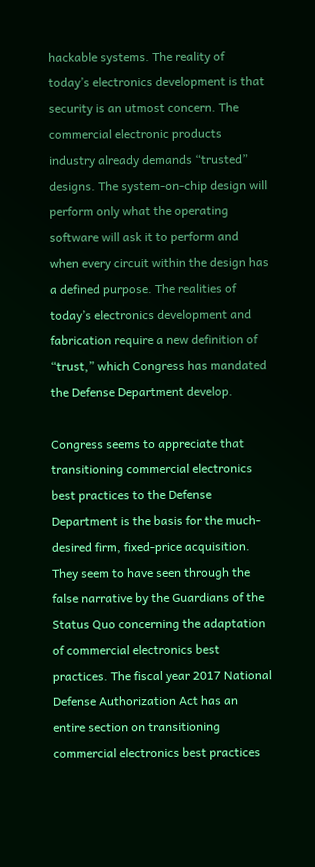hackable systems. The reality of today’s electronics development is that security is an utmost concern. The commercial electronic products industry already demands “trusted” designs. The system-on-chip design will perform only what the operating software will ask it to perform and when every circuit within the design has a defined purpose. The realities of today’s electronics development and fabrication require a new definition of “trust,” which Congress has mandated the Defense Department develop.

Congress seems to appreciate that transitioning commercial electronics best practices to the Defense Department is the basis for the much-desired firm, fixed-price acquisition. They seem to have seen through the false narrative by the Guardians of the Status Quo concerning the adaptation of commercial electronics best practices. The fiscal year 2017 National Defense Authorization Act has an entire section on transitioning commercial electronics best practices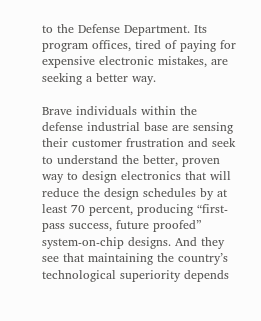to the Defense Department. Its program offices, tired of paying for expensive electronic mistakes, are seeking a better way.

Brave individuals within the defense industrial base are sensing their customer frustration and seek to understand the better, proven way to design electronics that will reduce the design schedules by at least 70 percent, producing “first-pass success, future proofed” system-on-chip designs. And they see that maintaining the country’s technological superiority depends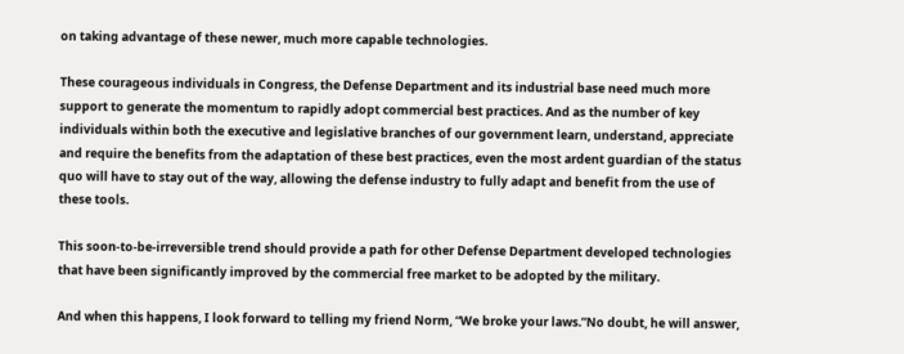on taking advantage of these newer, much more capable technologies.

These courageous individuals in Congress, the Defense Department and its industrial base need much more support to generate the momentum to rapidly adopt commercial best practices. And as the number of key individuals within both the executive and legislative branches of our government learn, understand, appreciate and require the benefits from the adaptation of these best practices, even the most ardent guardian of the status quo will have to stay out of the way, allowing the defense industry to fully adapt and benefit from the use of these tools.

This soon-to-be-irreversible trend should provide a path for other Defense Department developed technologies that have been significantly improved by the commercial free market to be adopted by the military.

And when this happens, I look forward to telling my friend Norm, “We broke your laws.”No doubt, he will answer,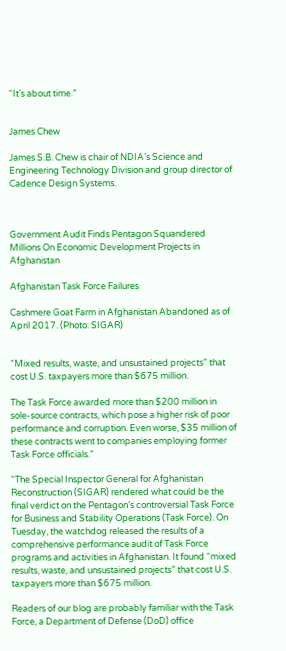“It’s about time.”


James Chew

James S.B. Chew is chair of NDIA’s Science and  Engineering Technology Division and group director of Cadence Design Systems.



Government Audit Finds Pentagon Squandered Millions On Economic Development Projects in Afghanistan

Afghanistan Task Force Failures

Cashmere Goat Farm in Afghanistan Abandoned as of April 2017. (Photo: SIGAR)


“Mixed results, waste, and unsustained projects” that cost U.S. taxpayers more than $675 million.

The Task Force awarded more than $200 million in sole-source contracts, which pose a higher risk of poor performance and corruption. Even worse, $35 million of these contracts went to companies employing former Task Force officials.”

“The Special Inspector General for Afghanistan Reconstruction (SIGAR) rendered what could be the final verdict on the Pentagon’s controversial Task Force for Business and Stability Operations (Task Force). On Tuesday, the watchdog released the results of a comprehensive performance audit of Task Force programs and activities in Afghanistan. It found “mixed results, waste, and unsustained projects” that cost U.S. taxpayers more than $675 million.

Readers of our blog are probably familiar with the Task Force, a Department of Defense (DoD) office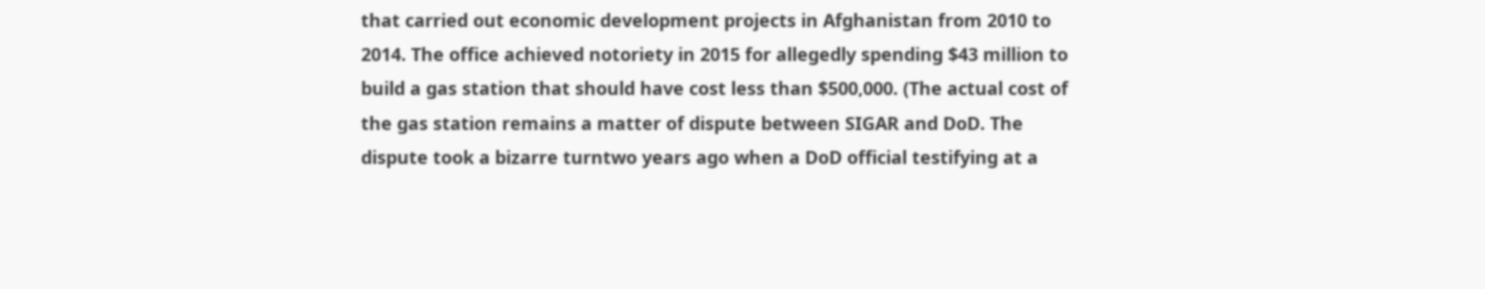that carried out economic development projects in Afghanistan from 2010 to 2014. The office achieved notoriety in 2015 for allegedly spending $43 million to build a gas station that should have cost less than $500,000. (The actual cost of the gas station remains a matter of dispute between SIGAR and DoD. The dispute took a bizarre turntwo years ago when a DoD official testifying at a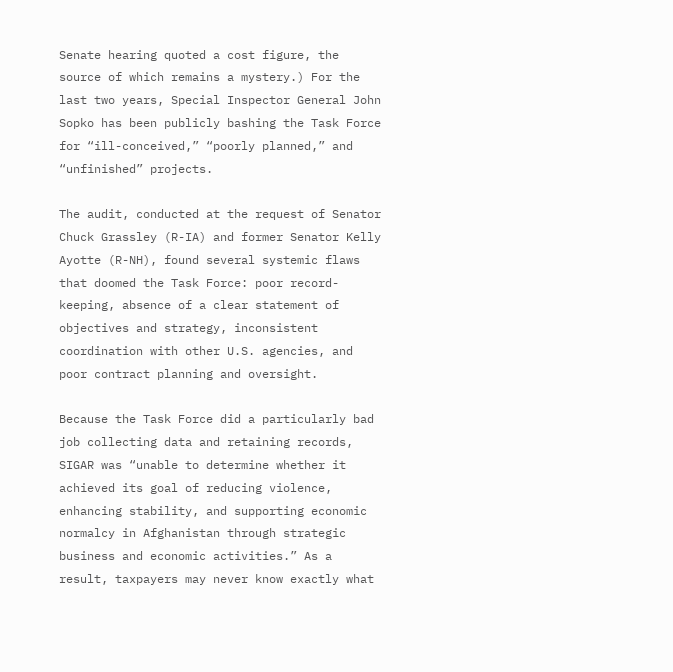Senate hearing quoted a cost figure, the source of which remains a mystery.) For the last two years, Special Inspector General John Sopko has been publicly bashing the Task Force for “ill-conceived,” “poorly planned,” and “unfinished” projects.

The audit, conducted at the request of Senator Chuck Grassley (R-IA) and former Senator Kelly Ayotte (R-NH), found several systemic flaws that doomed the Task Force: poor record-keeping, absence of a clear statement of objectives and strategy, inconsistent coordination with other U.S. agencies, and poor contract planning and oversight.

Because the Task Force did a particularly bad job collecting data and retaining records, SIGAR was “unable to determine whether it achieved its goal of reducing violence, enhancing stability, and supporting economic normalcy in Afghanistan through strategic business and economic activities.” As a result, taxpayers may never know exactly what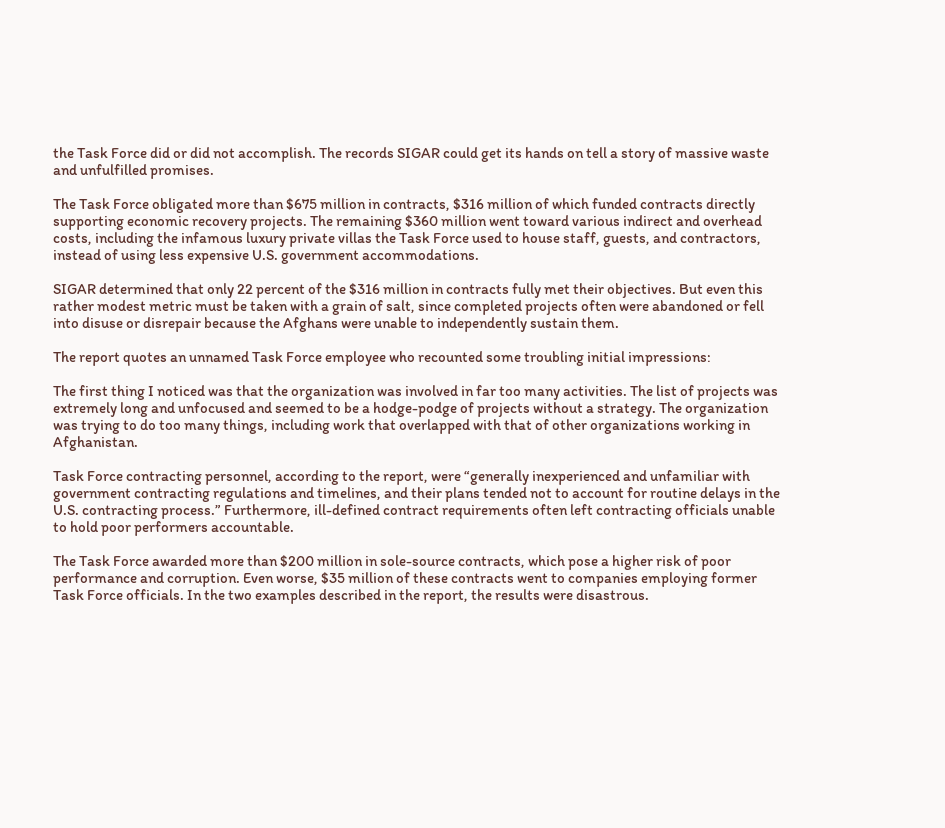the Task Force did or did not accomplish. The records SIGAR could get its hands on tell a story of massive waste and unfulfilled promises.

The Task Force obligated more than $675 million in contracts, $316 million of which funded contracts directly supporting economic recovery projects. The remaining $360 million went toward various indirect and overhead costs, including the infamous luxury private villas the Task Force used to house staff, guests, and contractors, instead of using less expensive U.S. government accommodations.

SIGAR determined that only 22 percent of the $316 million in contracts fully met their objectives. But even this rather modest metric must be taken with a grain of salt, since completed projects often were abandoned or fell into disuse or disrepair because the Afghans were unable to independently sustain them.

The report quotes an unnamed Task Force employee who recounted some troubling initial impressions:

The first thing I noticed was that the organization was involved in far too many activities. The list of projects was extremely long and unfocused and seemed to be a hodge-podge of projects without a strategy. The organization was trying to do too many things, including work that overlapped with that of other organizations working in Afghanistan.

Task Force contracting personnel, according to the report, were “generally inexperienced and unfamiliar with government contracting regulations and timelines, and their plans tended not to account for routine delays in the U.S. contracting process.” Furthermore, ill-defined contract requirements often left contracting officials unable to hold poor performers accountable.

The Task Force awarded more than $200 million in sole-source contracts, which pose a higher risk of poor performance and corruption. Even worse, $35 million of these contracts went to companies employing former Task Force officials. In the two examples described in the report, the results were disastrous.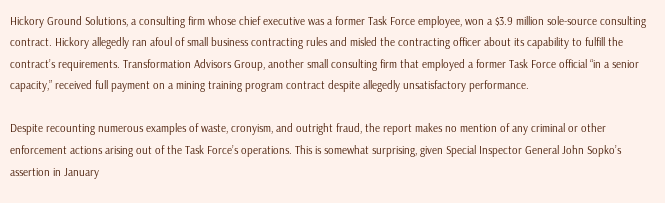Hickory Ground Solutions, a consulting firm whose chief executive was a former Task Force employee, won a $3.9 million sole-source consulting contract. Hickory allegedly ran afoul of small business contracting rules and misled the contracting officer about its capability to fulfill the contract’s requirements. Transformation Advisors Group, another small consulting firm that employed a former Task Force official “in a senior capacity,” received full payment on a mining training program contract despite allegedly unsatisfactory performance.

Despite recounting numerous examples of waste, cronyism, and outright fraud, the report makes no mention of any criminal or other enforcement actions arising out of the Task Force’s operations. This is somewhat surprising, given Special Inspector General John Sopko’s assertion in January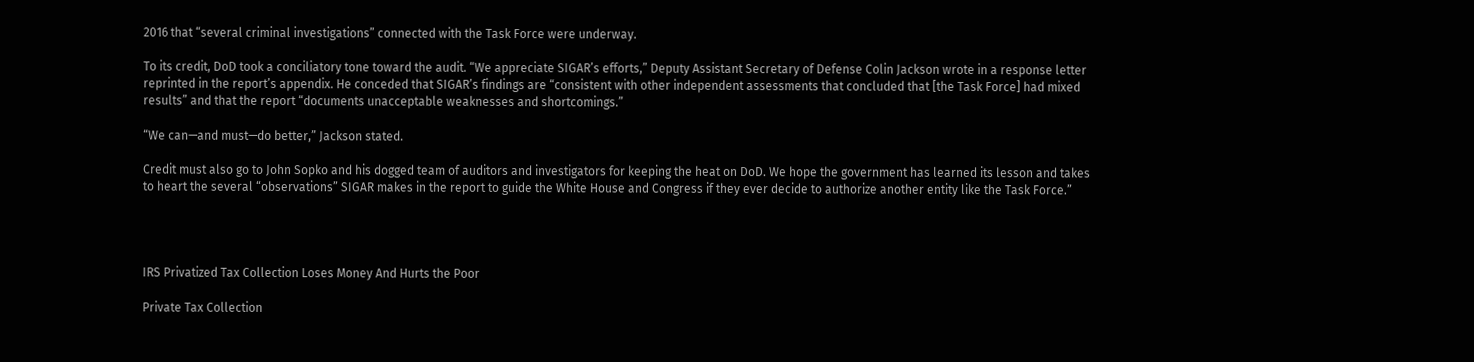2016 that “several criminal investigations” connected with the Task Force were underway.

To its credit, DoD took a conciliatory tone toward the audit. “We appreciate SIGAR’s efforts,” Deputy Assistant Secretary of Defense Colin Jackson wrote in a response letter reprinted in the report’s appendix. He conceded that SIGAR’s findings are “consistent with other independent assessments that concluded that [the Task Force] had mixed results” and that the report “documents unacceptable weaknesses and shortcomings.”

“We can—and must—do better,” Jackson stated.

Credit must also go to John Sopko and his dogged team of auditors and investigators for keeping the heat on DoD. We hope the government has learned its lesson and takes to heart the several “observations” SIGAR makes in the report to guide the White House and Congress if they ever decide to authorize another entity like the Task Force.”




IRS Privatized Tax Collection Loses Money And Hurts the Poor

Private Tax Collection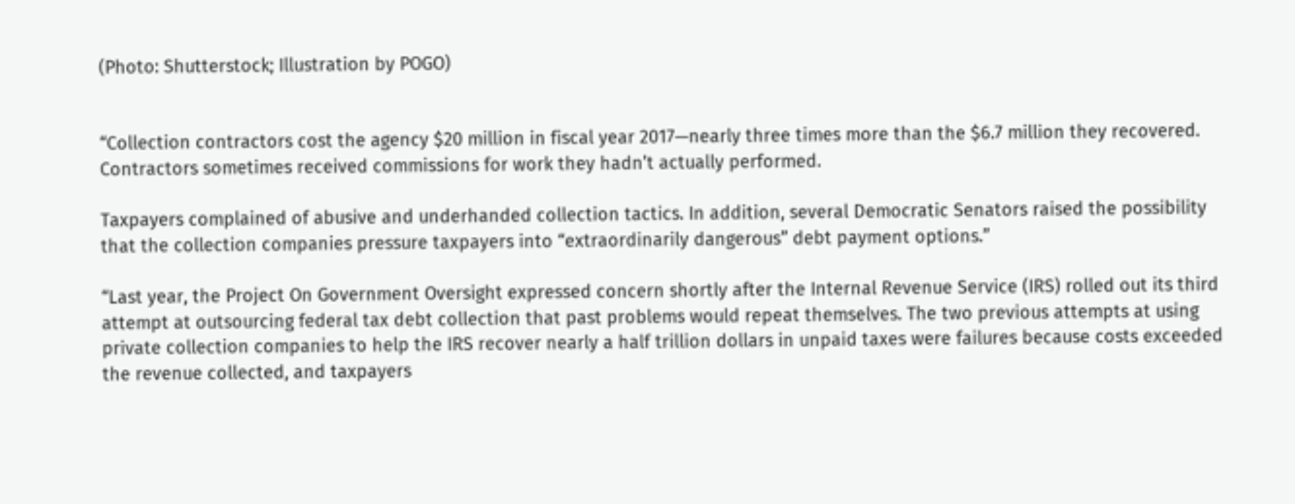(Photo: Shutterstock; Illustration by POGO)


“Collection contractors cost the agency $20 million in fiscal year 2017—nearly three times more than the $6.7 million they recovered. Contractors sometimes received commissions for work they hadn’t actually performed.

Taxpayers complained of abusive and underhanded collection tactics. In addition, several Democratic Senators raised the possibility that the collection companies pressure taxpayers into “extraordinarily dangerous” debt payment options.”

“Last year, the Project On Government Oversight expressed concern shortly after the Internal Revenue Service (IRS) rolled out its third attempt at outsourcing federal tax debt collection that past problems would repeat themselves. The two previous attempts at using private collection companies to help the IRS recover nearly a half trillion dollars in unpaid taxes were failures because costs exceeded the revenue collected, and taxpayers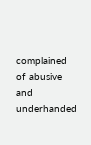complained of abusive and underhanded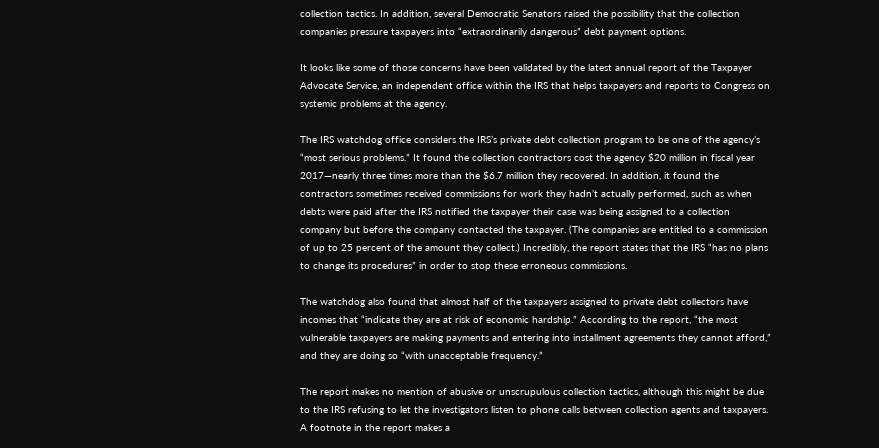collection tactics. In addition, several Democratic Senators raised the possibility that the collection companies pressure taxpayers into “extraordinarily dangerous” debt payment options.

It looks like some of those concerns have been validated by the latest annual report of the Taxpayer Advocate Service, an independent office within the IRS that helps taxpayers and reports to Congress on systemic problems at the agency.

The IRS watchdog office considers the IRS’s private debt collection program to be one of the agency’s “most serious problems.” It found the collection contractors cost the agency $20 million in fiscal year 2017—nearly three times more than the $6.7 million they recovered. In addition, it found the contractors sometimes received commissions for work they hadn’t actually performed, such as when debts were paid after the IRS notified the taxpayer their case was being assigned to a collection company but before the company contacted the taxpayer. (The companies are entitled to a commission of up to 25 percent of the amount they collect.) Incredibly, the report states that the IRS “has no plans to change its procedures” in order to stop these erroneous commissions.

The watchdog also found that almost half of the taxpayers assigned to private debt collectors have incomes that “indicate they are at risk of economic hardship.” According to the report, “the most vulnerable taxpayers are making payments and entering into installment agreements they cannot afford,” and they are doing so “with unacceptable frequency.”

The report makes no mention of abusive or unscrupulous collection tactics, although this might be due to the IRS refusing to let the investigators listen to phone calls between collection agents and taxpayers. A footnote in the report makes a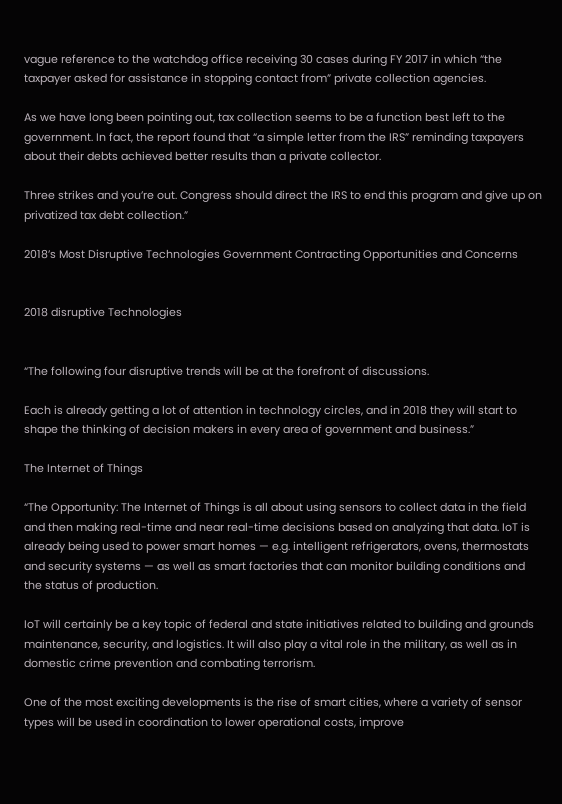vague reference to the watchdog office receiving 30 cases during FY 2017 in which “the taxpayer asked for assistance in stopping contact from” private collection agencies.

As we have long been pointing out, tax collection seems to be a function best left to the government. In fact, the report found that “a simple letter from the IRS” reminding taxpayers about their debts achieved better results than a private collector.

Three strikes and you’re out. Congress should direct the IRS to end this program and give up on privatized tax debt collection.”

2018’s Most Disruptive Technologies Government Contracting Opportunities and Concerns


2018 disruptive Technologies


“The following four disruptive trends will be at the forefront of discussions.

Each is already getting a lot of attention in technology circles, and in 2018 they will start to shape the thinking of decision makers in every area of government and business.”

The Internet of Things

“The Opportunity: The Internet of Things is all about using sensors to collect data in the field and then making real-time and near real-time decisions based on analyzing that data. IoT is already being used to power smart homes — e.g. intelligent refrigerators, ovens, thermostats and security systems — as well as smart factories that can monitor building conditions and the status of production.

IoT will certainly be a key topic of federal and state initiatives related to building and grounds maintenance, security, and logistics. It will also play a vital role in the military, as well as in domestic crime prevention and combating terrorism.

One of the most exciting developments is the rise of smart cities, where a variety of sensor types will be used in coordination to lower operational costs, improve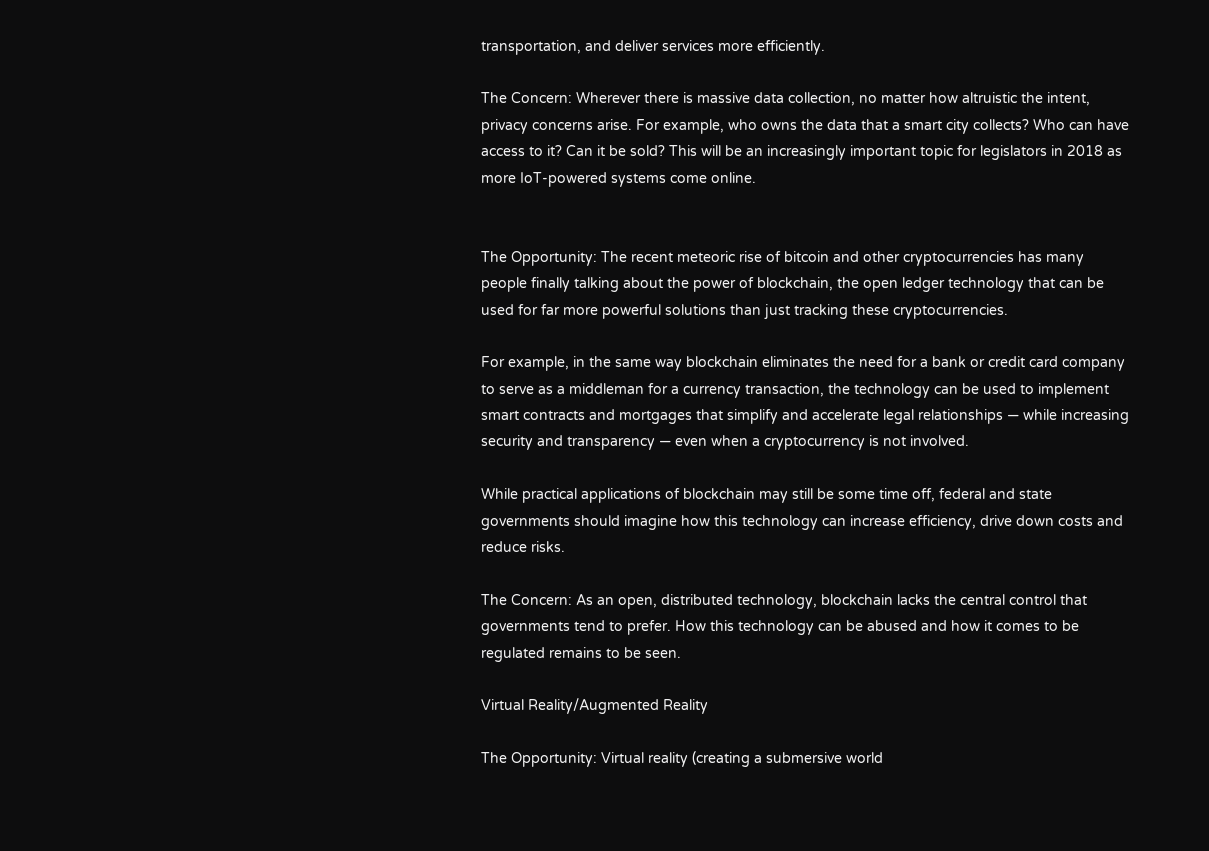transportation, and deliver services more efficiently.

The Concern: Wherever there is massive data collection, no matter how altruistic the intent, privacy concerns arise. For example, who owns the data that a smart city collects? Who can have access to it? Can it be sold? This will be an increasingly important topic for legislators in 2018 as more IoT-powered systems come online.


The Opportunity: The recent meteoric rise of bitcoin and other cryptocurrencies has many people finally talking about the power of blockchain, the open ledger technology that can be used for far more powerful solutions than just tracking these cryptocurrencies.

For example, in the same way blockchain eliminates the need for a bank or credit card company to serve as a middleman for a currency transaction, the technology can be used to implement smart contracts and mortgages that simplify and accelerate legal relationships — while increasing security and transparency — even when a cryptocurrency is not involved.

While practical applications of blockchain may still be some time off, federal and state governments should imagine how this technology can increase efficiency, drive down costs and reduce risks.

The Concern: As an open, distributed technology, blockchain lacks the central control that governments tend to prefer. How this technology can be abused and how it comes to be regulated remains to be seen.

Virtual Reality/Augmented Reality

The Opportunity: Virtual reality (creating a submersive world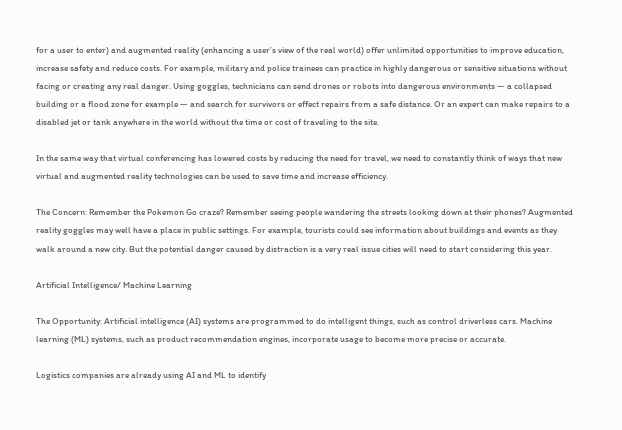for a user to enter) and augmented reality (enhancing a user’s view of the real world) offer unlimited opportunities to improve education, increase safety and reduce costs. For example, military and police trainees can practice in highly dangerous or sensitive situations without facing or creating any real danger. Using goggles, technicians can send drones or robots into dangerous environments — a collapsed building or a flood zone for example — and search for survivors or effect repairs from a safe distance. Or an expert can make repairs to a disabled jet or tank anywhere in the world without the time or cost of traveling to the site.

In the same way that virtual conferencing has lowered costs by reducing the need for travel, we need to constantly think of ways that new virtual and augmented reality technologies can be used to save time and increase efficiency.

The Concern: Remember the Pokemon Go craze? Remember seeing people wandering the streets looking down at their phones? Augmented reality goggles may well have a place in public settings. For example, tourists could see information about buildings and events as they walk around a new city. But the potential danger caused by distraction is a very real issue cities will need to start considering this year.

Artificial Intelligence/ Machine Learning

The Opportunity: Artificial intelligence (AI) systems are programmed to do intelligent things, such as control driverless cars. Machine learning (ML) systems, such as product recommendation engines, incorporate usage to become more precise or accurate.

Logistics companies are already using AI and ML to identify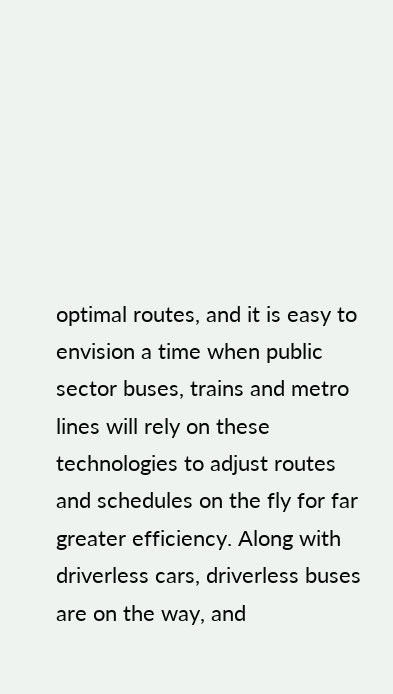optimal routes, and it is easy to envision a time when public sector buses, trains and metro lines will rely on these technologies to adjust routes and schedules on the fly for far greater efficiency. Along with driverless cars, driverless buses are on the way, and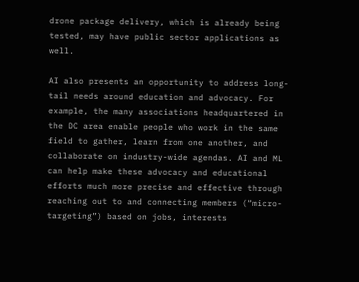drone package delivery, which is already being tested, may have public sector applications as well.

AI also presents an opportunity to address long-tail needs around education and advocacy. For example, the many associations headquartered in the DC area enable people who work in the same field to gather, learn from one another, and collaborate on industry-wide agendas. AI and ML can help make these advocacy and educational efforts much more precise and effective through reaching out to and connecting members (“micro-targeting”) based on jobs, interests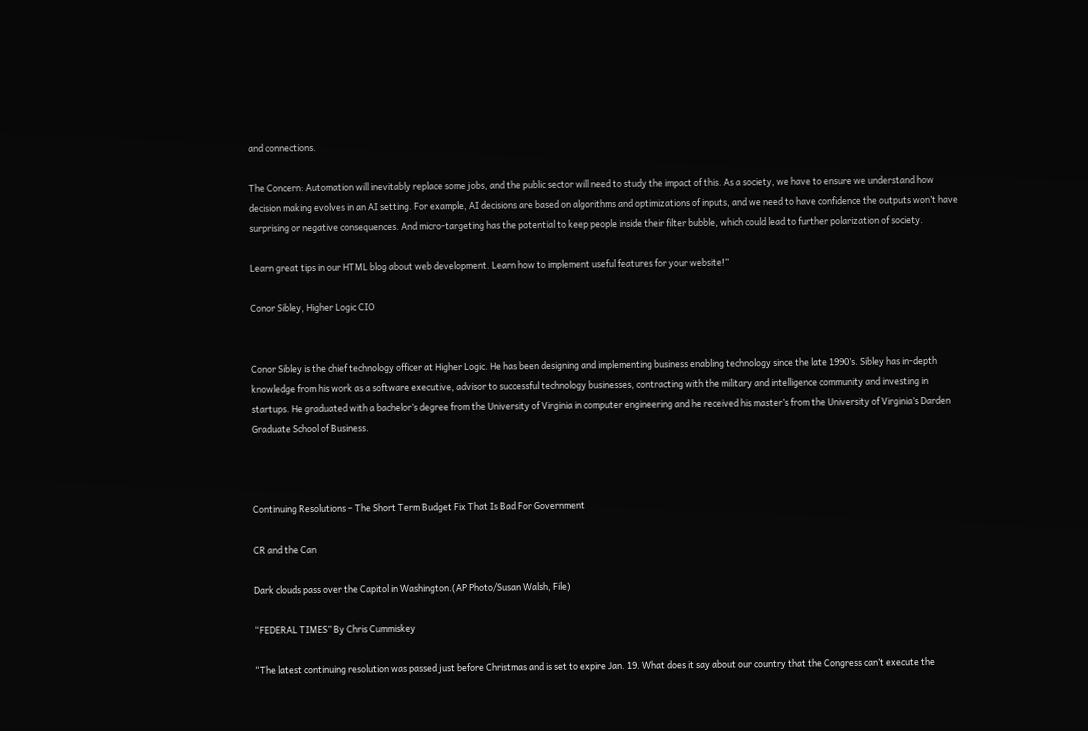and connections.

The Concern: Automation will inevitably replace some jobs, and the public sector will need to study the impact of this. As a society, we have to ensure we understand how decision making evolves in an AI setting. For example, AI decisions are based on algorithms and optimizations of inputs, and we need to have confidence the outputs won’t have surprising or negative consequences. And micro-targeting has the potential to keep people inside their filter bubble, which could lead to further polarization of society.

Learn great tips in our HTML blog about web development. Learn how to implement useful features for your website!”

Conor Sibley, Higher Logic CIO


Conor Sibley is the chief technology officer at Higher Logic. He has been designing and implementing business enabling technology since the late 1990’s. Sibley has in-depth knowledge from his work as a software executive, advisor to successful technology businesses, contracting with the military and intelligence community and investing in startups. He graduated with a bachelor’s degree from the University of Virginia in computer engineering and he received his master’s from the University of Virginia’s Darden Graduate School of Business.



Continuing Resolutions – The Short Term Budget Fix That Is Bad For Government

CR and the Can

Dark clouds pass over the Capitol in Washington.(AP Photo/Susan Walsh, File)

“FEDERAL TIMES” By Chris Cummiskey

“The latest continuing resolution was passed just before Christmas and is set to expire Jan. 19. What does it say about our country that the Congress can’t execute the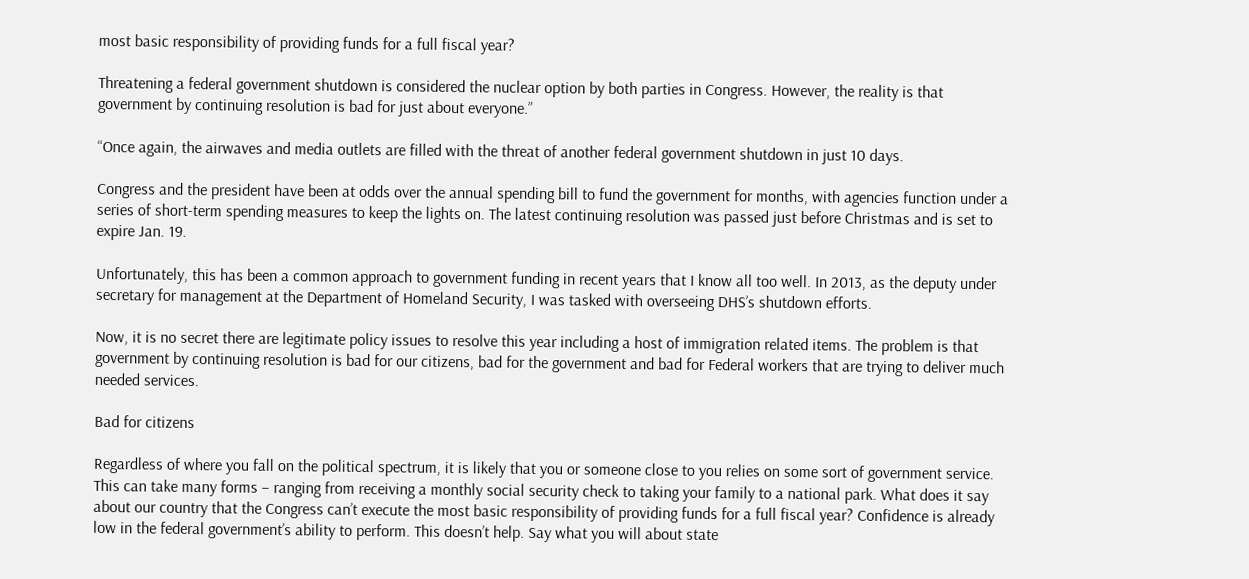most basic responsibility of providing funds for a full fiscal year?

Threatening a federal government shutdown is considered the nuclear option by both parties in Congress. However, the reality is that government by continuing resolution is bad for just about everyone.”

“Once again, the airwaves and media outlets are filled with the threat of another federal government shutdown in just 10 days.

Congress and the president have been at odds over the annual spending bill to fund the government for months, with agencies function under a series of short-term spending measures to keep the lights on. The latest continuing resolution was passed just before Christmas and is set to expire Jan. 19.

Unfortunately, this has been a common approach to government funding in recent years that I know all too well. In 2013, as the deputy under secretary for management at the Department of Homeland Security, I was tasked with overseeing DHS’s shutdown efforts.

Now, it is no secret there are legitimate policy issues to resolve this year including a host of immigration related items. The problem is that government by continuing resolution is bad for our citizens, bad for the government and bad for Federal workers that are trying to deliver much needed services.

Bad for citizens

Regardless of where you fall on the political spectrum, it is likely that you or someone close to you relies on some sort of government service. This can take many forms – ranging from receiving a monthly social security check to taking your family to a national park. What does it say about our country that the Congress can’t execute the most basic responsibility of providing funds for a full fiscal year? Confidence is already low in the federal government’s ability to perform. This doesn’t help. Say what you will about state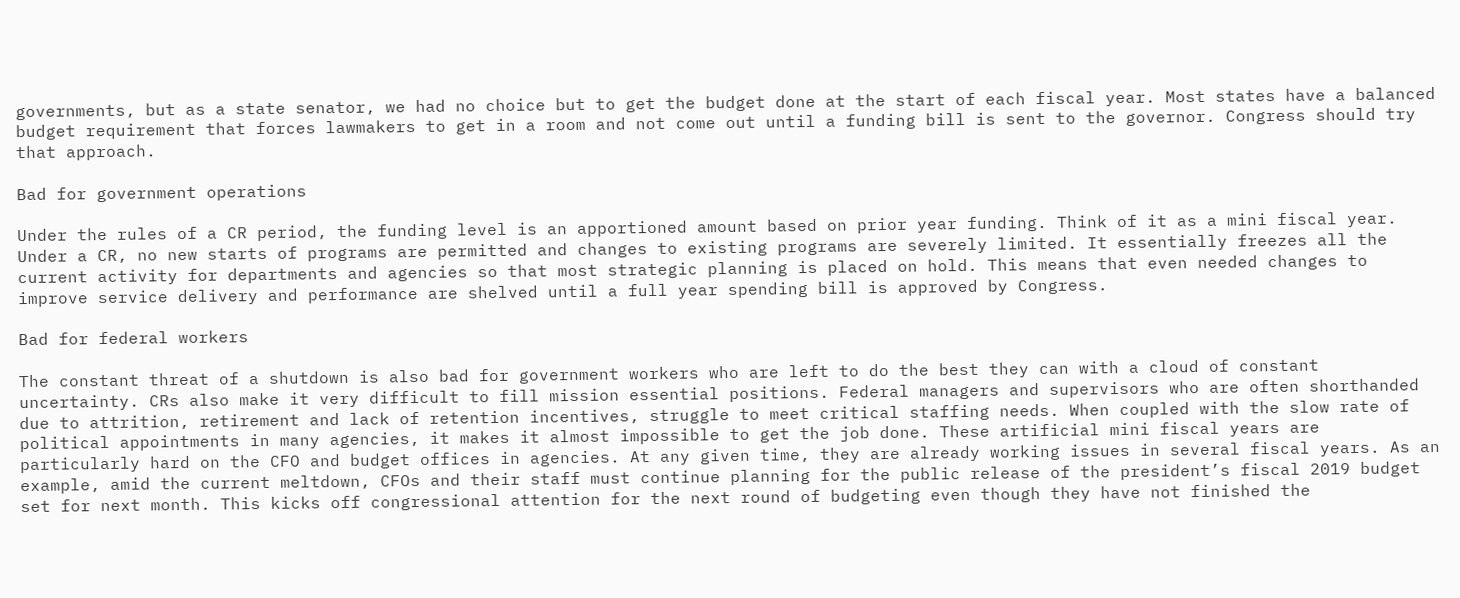governments, but as a state senator, we had no choice but to get the budget done at the start of each fiscal year. Most states have a balanced budget requirement that forces lawmakers to get in a room and not come out until a funding bill is sent to the governor. Congress should try that approach.

Bad for government operations

Under the rules of a CR period, the funding level is an apportioned amount based on prior year funding. Think of it as a mini fiscal year. Under a CR, no new starts of programs are permitted and changes to existing programs are severely limited. It essentially freezes all the current activity for departments and agencies so that most strategic planning is placed on hold. This means that even needed changes to improve service delivery and performance are shelved until a full year spending bill is approved by Congress.

Bad for federal workers

The constant threat of a shutdown is also bad for government workers who are left to do the best they can with a cloud of constant uncertainty. CRs also make it very difficult to fill mission essential positions. Federal managers and supervisors who are often shorthanded due to attrition, retirement and lack of retention incentives, struggle to meet critical staffing needs. When coupled with the slow rate of political appointments in many agencies, it makes it almost impossible to get the job done. These artificial mini fiscal years are particularly hard on the CFO and budget offices in agencies. At any given time, they are already working issues in several fiscal years. As an example, amid the current meltdown, CFOs and their staff must continue planning for the public release of the president’s fiscal 2019 budget set for next month. This kicks off congressional attention for the next round of budgeting even though they have not finished the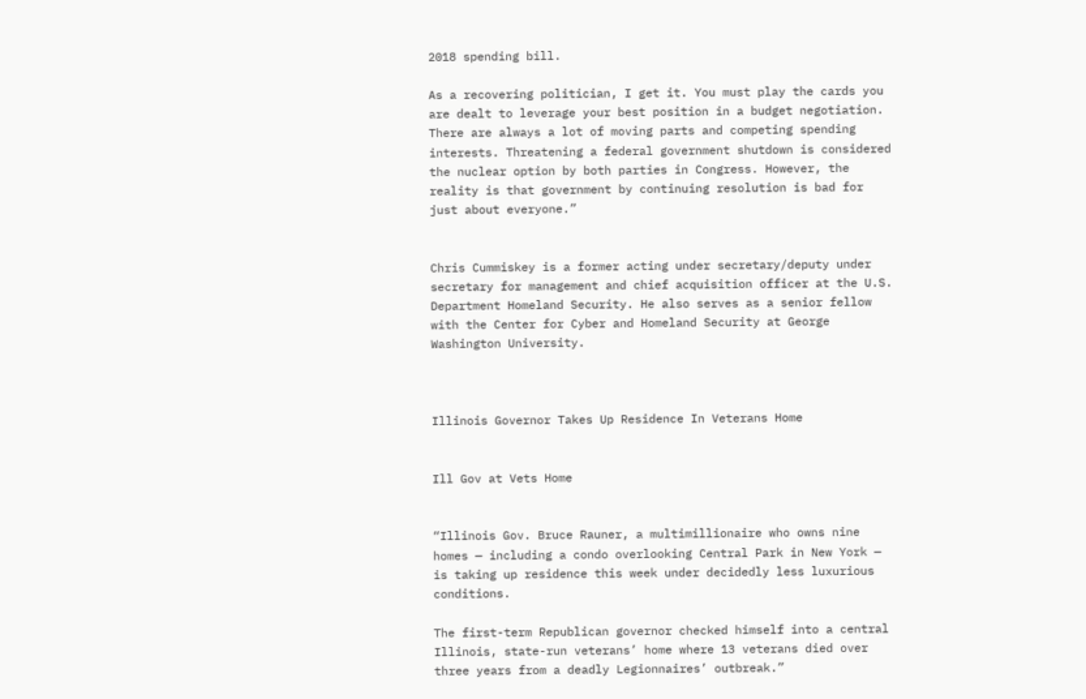2018 spending bill.

As a recovering politician, I get it. You must play the cards you are dealt to leverage your best position in a budget negotiation. There are always a lot of moving parts and competing spending interests. Threatening a federal government shutdown is considered the nuclear option by both parties in Congress. However, the reality is that government by continuing resolution is bad for just about everyone.”


Chris Cummiskey is a former acting under secretary/deputy under secretary for management and chief acquisition officer at the U.S. Department Homeland Security. He also serves as a senior fellow with the Center for Cyber and Homeland Security at George Washington University.



Illinois Governor Takes Up Residence In Veterans Home


Ill Gov at Vets Home


“Illinois Gov. Bruce Rauner, a multimillionaire who owns nine homes — including a condo overlooking Central Park in New York — is taking up residence this week under decidedly less luxurious conditions.

The first-term Republican governor checked himself into a central Illinois, state-run veterans’ home where 13 veterans died over three years from a deadly Legionnaires’ outbreak.”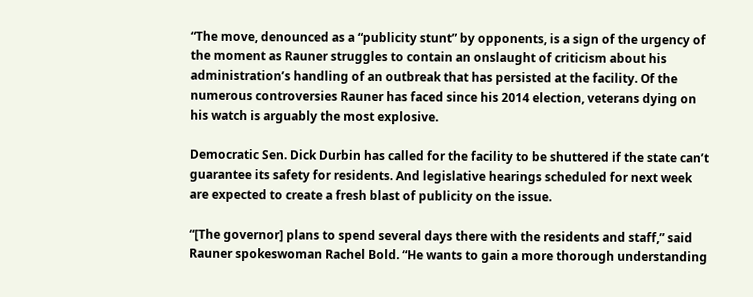“The move, denounced as a “publicity stunt” by opponents, is a sign of the urgency of the moment as Rauner struggles to contain an onslaught of criticism about his administration’s handling of an outbreak that has persisted at the facility. Of the numerous controversies Rauner has faced since his 2014 election, veterans dying on his watch is arguably the most explosive.

Democratic Sen. Dick Durbin has called for the facility to be shuttered if the state can’t guarantee its safety for residents. And legislative hearings scheduled for next week are expected to create a fresh blast of publicity on the issue.

“[The governor] plans to spend several days there with the residents and staff,” said Rauner spokeswoman Rachel Bold. “He wants to gain a more thorough understanding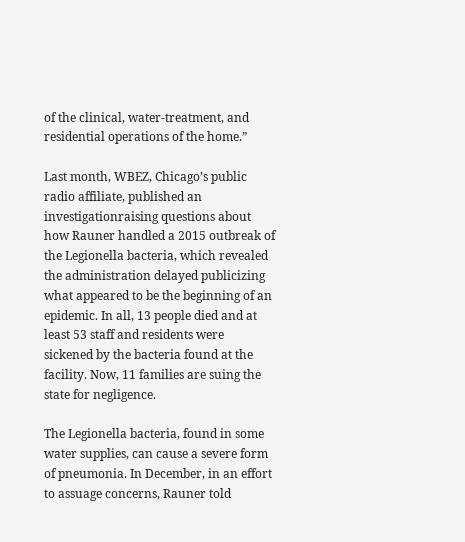of the clinical, water-treatment, and residential operations of the home.”

Last month, WBEZ, Chicago’s public radio affiliate, published an investigationraising questions about how Rauner handled a 2015 outbreak of the Legionella bacteria, which revealed the administration delayed publicizing what appeared to be the beginning of an epidemic. In all, 13 people died and at least 53 staff and residents were sickened by the bacteria found at the facility. Now, 11 families are suing the state for negligence.

The Legionella bacteria, found in some water supplies, can cause a severe form of pneumonia. In December, in an effort to assuage concerns, Rauner told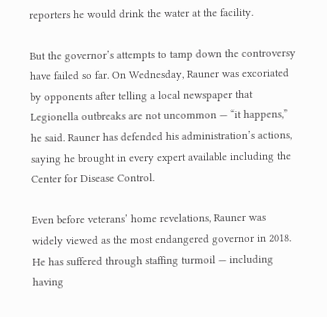reporters he would drink the water at the facility.

But the governor’s attempts to tamp down the controversy have failed so far. On Wednesday, Rauner was excoriated by opponents after telling a local newspaper that Legionella outbreaks are not uncommon — “it happens,” he said. Rauner has defended his administration’s actions, saying he brought in every expert available including the Center for Disease Control.

Even before veterans’ home revelations, Rauner was widely viewed as the most endangered governor in 2018. He has suffered through staffing turmoil — including having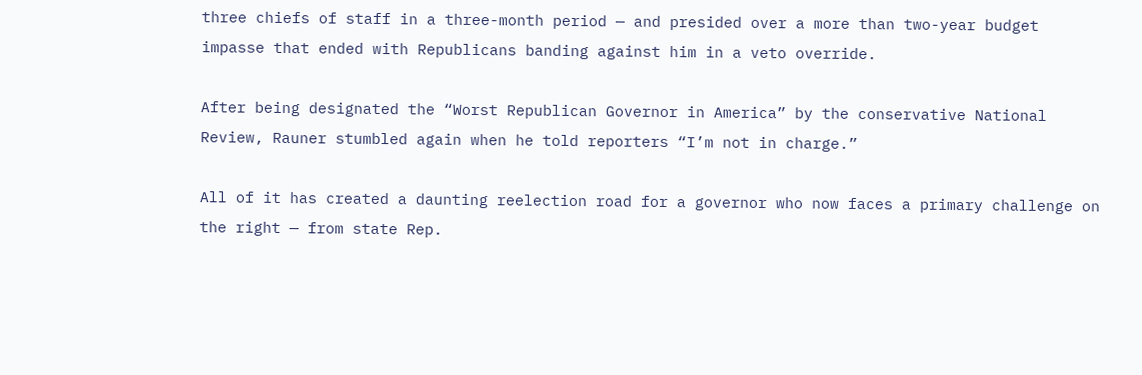three chiefs of staff in a three-month period — and presided over a more than two-year budget impasse that ended with Republicans banding against him in a veto override.

After being designated the “Worst Republican Governor in America” by the conservative National Review, Rauner stumbled again when he told reporters “I’m not in charge.”

All of it has created a daunting reelection road for a governor who now faces a primary challenge on the right — from state Rep.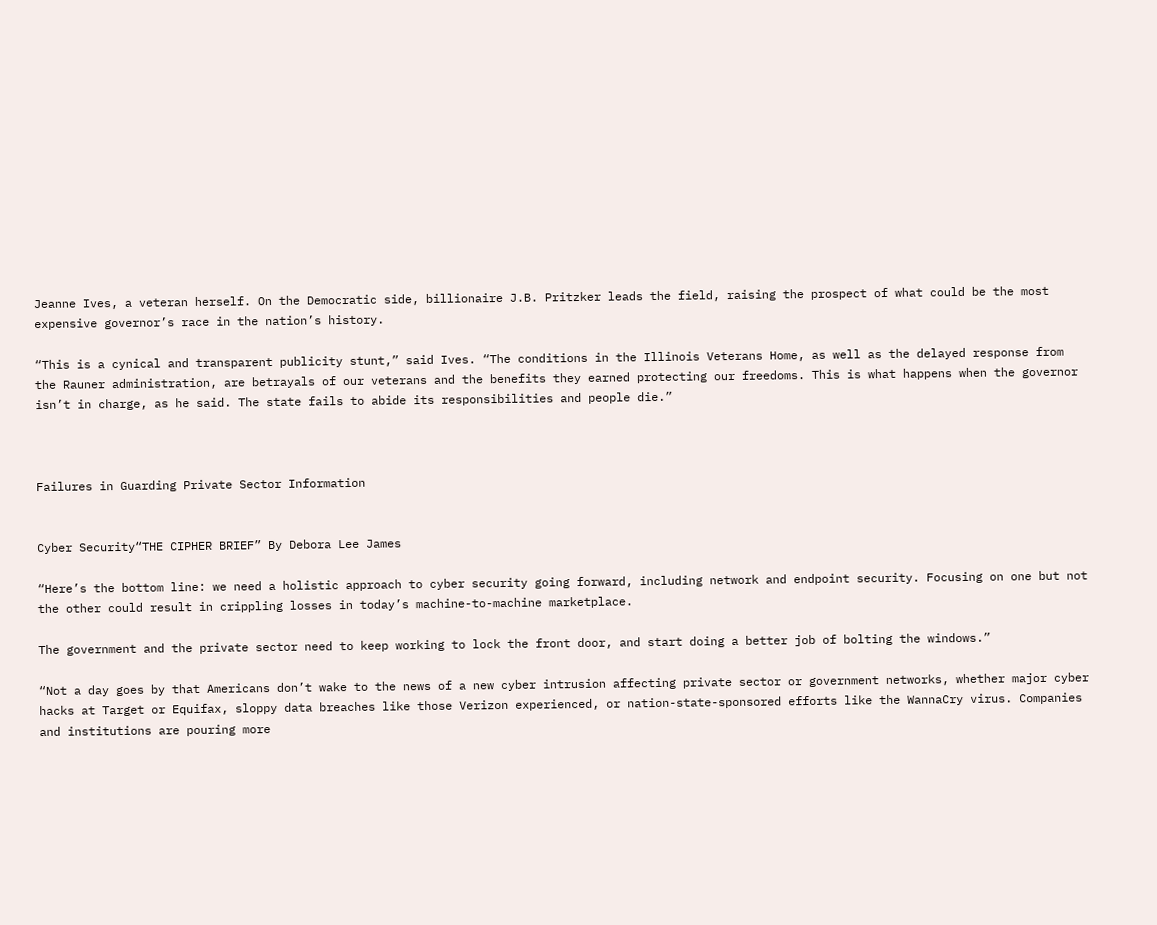Jeanne Ives, a veteran herself. On the Democratic side, billionaire J.B. Pritzker leads the field, raising the prospect of what could be the most expensive governor’s race in the nation’s history.

“This is a cynical and transparent publicity stunt,” said Ives. “The conditions in the Illinois Veterans Home, as well as the delayed response from the Rauner administration, are betrayals of our veterans and the benefits they earned protecting our freedoms. This is what happens when the governor isn’t in charge, as he said. The state fails to abide its responsibilities and people die.”



Failures in Guarding Private Sector Information


Cyber Security“THE CIPHER BRIEF” By Debora Lee James

“Here’s the bottom line: we need a holistic approach to cyber security going forward, including network and endpoint security. Focusing on one but not the other could result in crippling losses in today’s machine-to-machine marketplace.

The government and the private sector need to keep working to lock the front door, and start doing a better job of bolting the windows.”

“Not a day goes by that Americans don’t wake to the news of a new cyber intrusion affecting private sector or government networks, whether major cyber hacks at Target or Equifax, sloppy data breaches like those Verizon experienced, or nation-state-sponsored efforts like the WannaCry virus. Companies and institutions are pouring more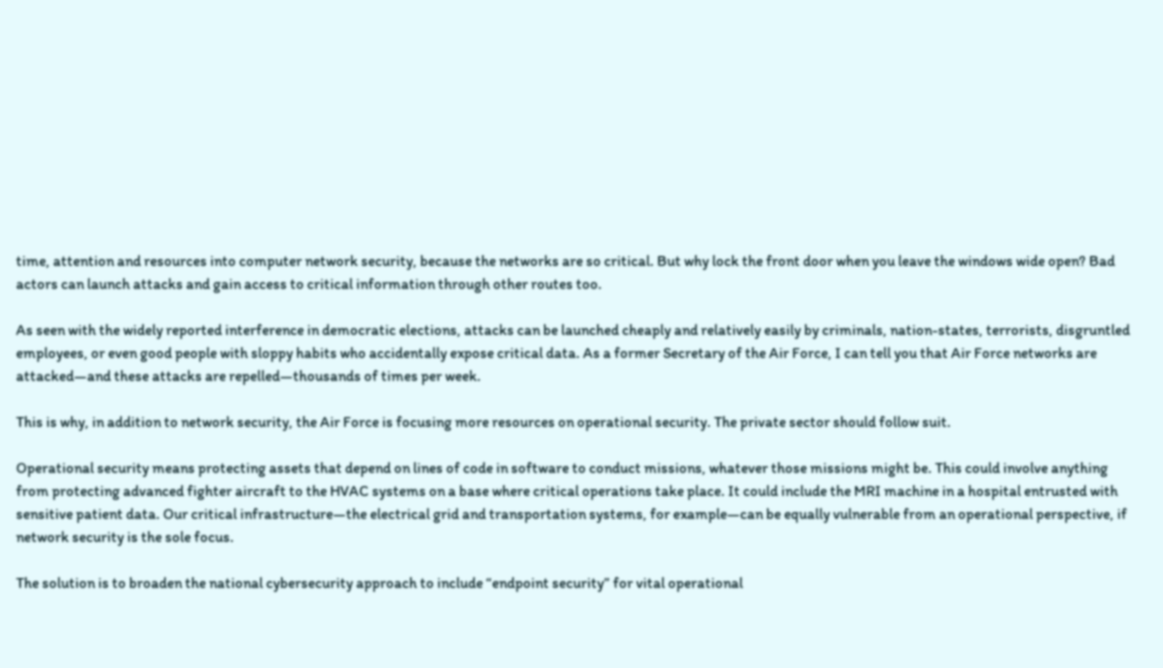time, attention and resources into computer network security, because the networks are so critical. But why lock the front door when you leave the windows wide open? Bad actors can launch attacks and gain access to critical information through other routes too.

As seen with the widely reported interference in democratic elections, attacks can be launched cheaply and relatively easily by criminals, nation-states, terrorists, disgruntled employees, or even good people with sloppy habits who accidentally expose critical data. As a former Secretary of the Air Force, I can tell you that Air Force networks are attacked—and these attacks are repelled—thousands of times per week.

This is why, in addition to network security, the Air Force is focusing more resources on operational security. The private sector should follow suit.

Operational security means protecting assets that depend on lines of code in software to conduct missions, whatever those missions might be. This could involve anything from protecting advanced fighter aircraft to the HVAC systems on a base where critical operations take place. It could include the MRI machine in a hospital entrusted with sensitive patient data. Our critical infrastructure—the electrical grid and transportation systems, for example—can be equally vulnerable from an operational perspective, if network security is the sole focus.

The solution is to broaden the national cybersecurity approach to include “endpoint security” for vital operational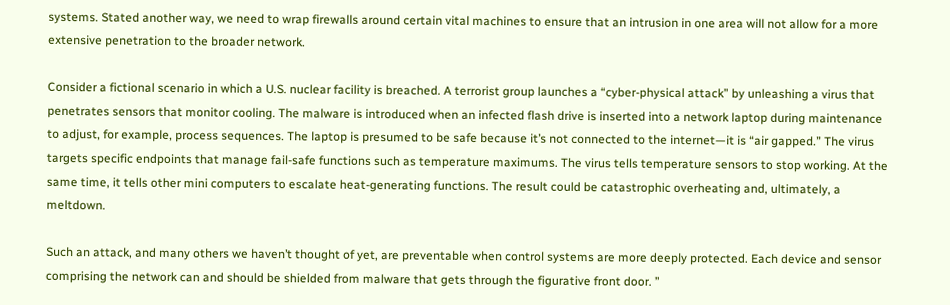systems. Stated another way, we need to wrap firewalls around certain vital machines to ensure that an intrusion in one area will not allow for a more extensive penetration to the broader network.

Consider a fictional scenario in which a U.S. nuclear facility is breached. A terrorist group launches a “cyber-physical attack” by unleashing a virus that penetrates sensors that monitor cooling. The malware is introduced when an infected flash drive is inserted into a network laptop during maintenance to adjust, for example, process sequences. The laptop is presumed to be safe because it’s not connected to the internet—it is “air gapped.” The virus targets specific endpoints that manage fail-safe functions such as temperature maximums. The virus tells temperature sensors to stop working. At the same time, it tells other mini computers to escalate heat-generating functions. The result could be catastrophic overheating and, ultimately, a meltdown.

Such an attack, and many others we haven’t thought of yet, are preventable when control systems are more deeply protected. Each device and sensor comprising the network can and should be shielded from malware that gets through the figurative front door. ”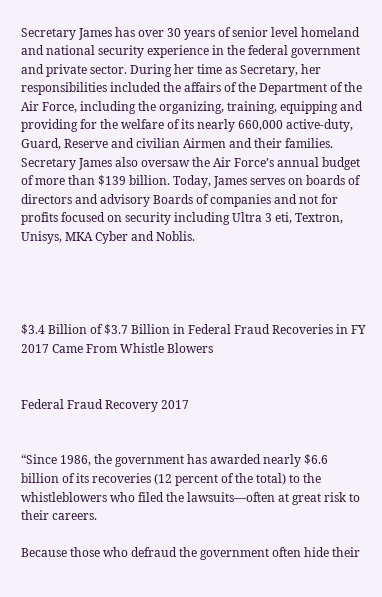Secretary James has over 30 years of senior level homeland and national security experience in the federal government and private sector. During her time as Secretary, her responsibilities included the affairs of the Department of the Air Force, including the organizing, training, equipping and providing for the welfare of its nearly 660,000 active-duty, Guard, Reserve and civilian Airmen and their families. Secretary James also oversaw the Air Force’s annual budget of more than $139 billion. Today, James serves on boards of directors and advisory Boards of companies and not for profits focused on security including Ultra 3 eti, Textron, Unisys, MKA Cyber and Noblis.




$3.4 Billion of $3.7 Billion in Federal Fraud Recoveries in FY 2017 Came From Whistle Blowers


Federal Fraud Recovery 2017


“Since 1986, the government has awarded nearly $6.6 billion of its recoveries (12 percent of the total) to the whistleblowers who filed the lawsuits—often at great risk to their careers.

Because those who defraud the government often hide their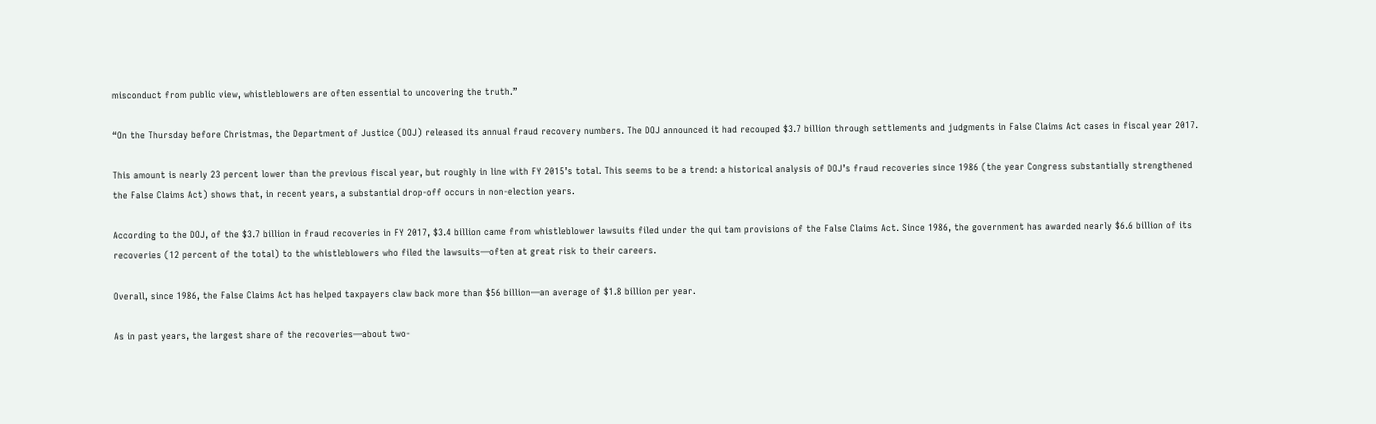misconduct from public view, whistleblowers are often essential to uncovering the truth.”

“On the Thursday before Christmas, the Department of Justice (DOJ) released its annual fraud recovery numbers. The DOJ announced it had recouped $3.7 billion through settlements and judgments in False Claims Act cases in fiscal year 2017.

This amount is nearly 23 percent lower than the previous fiscal year, but roughly in line with FY 2015’s total. This seems to be a trend: a historical analysis of DOJ’s fraud recoveries since 1986 (the year Congress substantially strengthened the False Claims Act) shows that, in recent years, a substantial drop-off occurs in non-election years.

According to the DOJ, of the $3.7 billion in fraud recoveries in FY 2017, $3.4 billion came from whistleblower lawsuits filed under the qui tam provisions of the False Claims Act. Since 1986, the government has awarded nearly $6.6 billion of its recoveries (12 percent of the total) to the whistleblowers who filed the lawsuits—often at great risk to their careers.

Overall, since 1986, the False Claims Act has helped taxpayers claw back more than $56 billion—an average of $1.8 billion per year.

As in past years, the largest share of the recoveries—about two-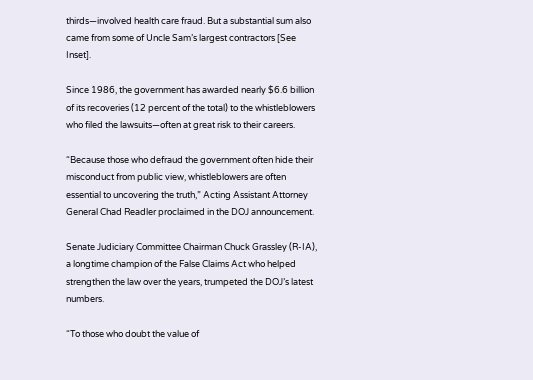thirds—involved health care fraud. But a substantial sum also came from some of Uncle Sam’s largest contractors [See Inset].

Since 1986, the government has awarded nearly $6.6 billion of its recoveries (12 percent of the total) to the whistleblowers who filed the lawsuits—often at great risk to their careers.

“Because those who defraud the government often hide their misconduct from public view, whistleblowers are often essential to uncovering the truth,” Acting Assistant Attorney General Chad Readler proclaimed in the DOJ announcement.

Senate Judiciary Committee Chairman Chuck Grassley (R-IA), a longtime champion of the False Claims Act who helped strengthen the law over the years, trumpeted the DOJ’s latest numbers.

“To those who doubt the value of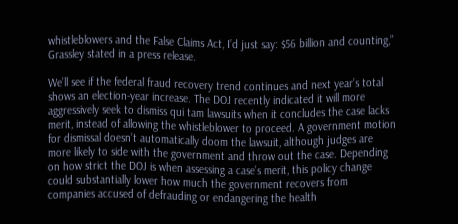whistleblowers and the False Claims Act, I’d just say: $56 billion and counting,” Grassley stated in a press release.

We’ll see if the federal fraud recovery trend continues and next year’s total shows an election-year increase. The DOJ recently indicated it will more aggressively seek to dismiss qui tam lawsuits when it concludes the case lacks merit, instead of allowing the whistleblower to proceed. A government motion for dismissal doesn’t automatically doom the lawsuit, although judges are more likely to side with the government and throw out the case. Depending on how strict the DOJ is when assessing a case’s merit, this policy change could substantially lower how much the government recovers from companies accused of defrauding or endangering the health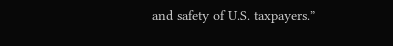and safety of U.S. taxpayers.”